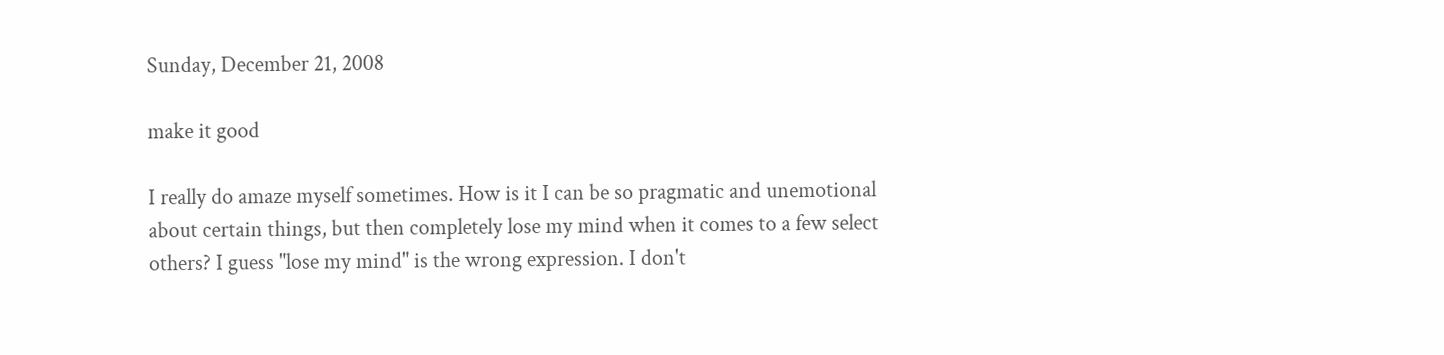Sunday, December 21, 2008

make it good

I really do amaze myself sometimes. How is it I can be so pragmatic and unemotional about certain things, but then completely lose my mind when it comes to a few select others? I guess "lose my mind" is the wrong expression. I don't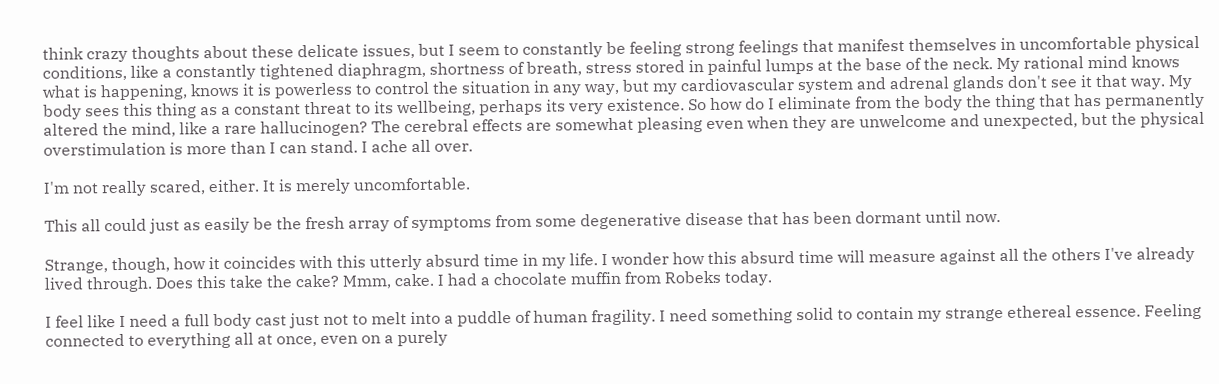think crazy thoughts about these delicate issues, but I seem to constantly be feeling strong feelings that manifest themselves in uncomfortable physical conditions, like a constantly tightened diaphragm, shortness of breath, stress stored in painful lumps at the base of the neck. My rational mind knows what is happening, knows it is powerless to control the situation in any way, but my cardiovascular system and adrenal glands don't see it that way. My body sees this thing as a constant threat to its wellbeing, perhaps its very existence. So how do I eliminate from the body the thing that has permanently altered the mind, like a rare hallucinogen? The cerebral effects are somewhat pleasing even when they are unwelcome and unexpected, but the physical overstimulation is more than I can stand. I ache all over.

I'm not really scared, either. It is merely uncomfortable.

This all could just as easily be the fresh array of symptoms from some degenerative disease that has been dormant until now.

Strange, though, how it coincides with this utterly absurd time in my life. I wonder how this absurd time will measure against all the others I've already lived through. Does this take the cake? Mmm, cake. I had a chocolate muffin from Robeks today.

I feel like I need a full body cast just not to melt into a puddle of human fragility. I need something solid to contain my strange ethereal essence. Feeling connected to everything all at once, even on a purely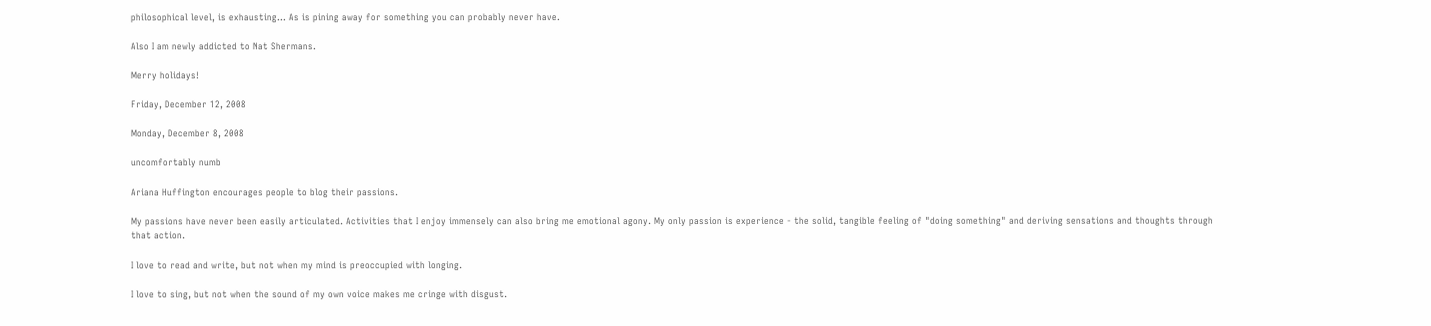philosophical level, is exhausting... As is pining away for something you can probably never have.

Also I am newly addicted to Nat Shermans.

Merry holidays!

Friday, December 12, 2008

Monday, December 8, 2008

uncomfortably numb

Ariana Huffington encourages people to blog their passions.

My passions have never been easily articulated. Activities that I enjoy immensely can also bring me emotional agony. My only passion is experience - the solid, tangible feeling of "doing something" and deriving sensations and thoughts through that action.

I love to read and write, but not when my mind is preoccupied with longing.

I love to sing, but not when the sound of my own voice makes me cringe with disgust.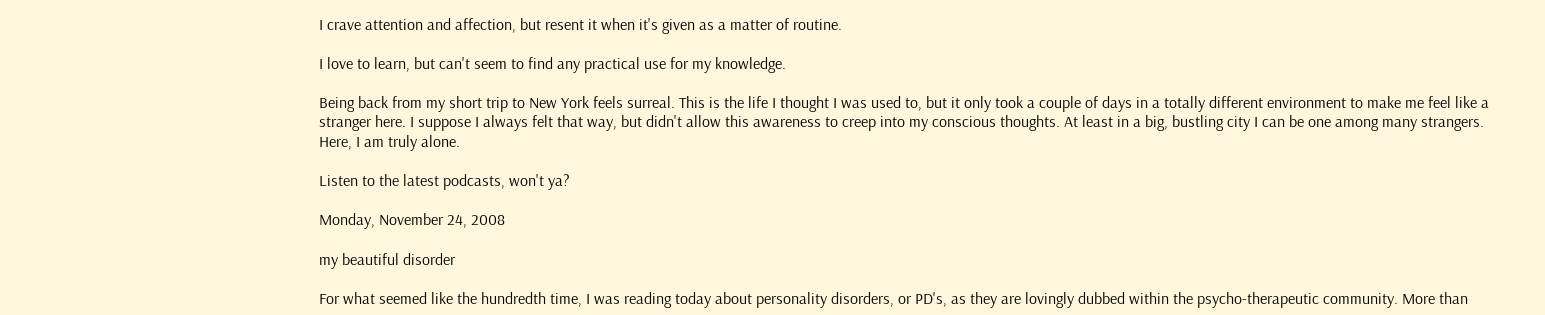I crave attention and affection, but resent it when it's given as a matter of routine.

I love to learn, but can't seem to find any practical use for my knowledge.

Being back from my short trip to New York feels surreal. This is the life I thought I was used to, but it only took a couple of days in a totally different environment to make me feel like a stranger here. I suppose I always felt that way, but didn't allow this awareness to creep into my conscious thoughts. At least in a big, bustling city I can be one among many strangers. Here, I am truly alone.

Listen to the latest podcasts, won't ya?

Monday, November 24, 2008

my beautiful disorder

For what seemed like the hundredth time, I was reading today about personality disorders, or PD's, as they are lovingly dubbed within the psycho-therapeutic community. More than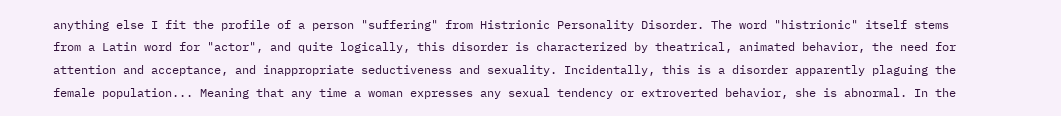anything else I fit the profile of a person "suffering" from Histrionic Personality Disorder. The word "histrionic" itself stems from a Latin word for "actor", and quite logically, this disorder is characterized by theatrical, animated behavior, the need for attention and acceptance, and inappropriate seductiveness and sexuality. Incidentally, this is a disorder apparently plaguing the female population... Meaning that any time a woman expresses any sexual tendency or extroverted behavior, she is abnormal. In the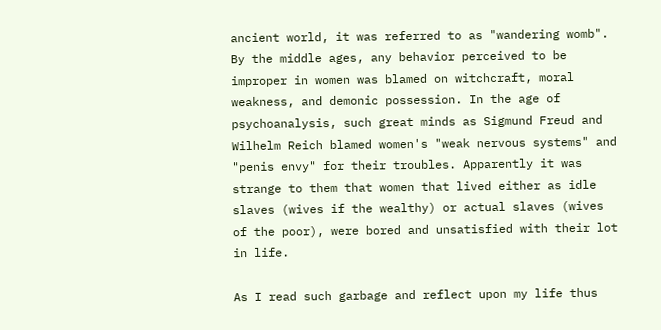ancient world, it was referred to as "wandering womb". By the middle ages, any behavior perceived to be improper in women was blamed on witchcraft, moral weakness, and demonic possession. In the age of psychoanalysis, such great minds as Sigmund Freud and Wilhelm Reich blamed women's "weak nervous systems" and "penis envy" for their troubles. Apparently it was strange to them that women that lived either as idle slaves (wives if the wealthy) or actual slaves (wives of the poor), were bored and unsatisfied with their lot in life.

As I read such garbage and reflect upon my life thus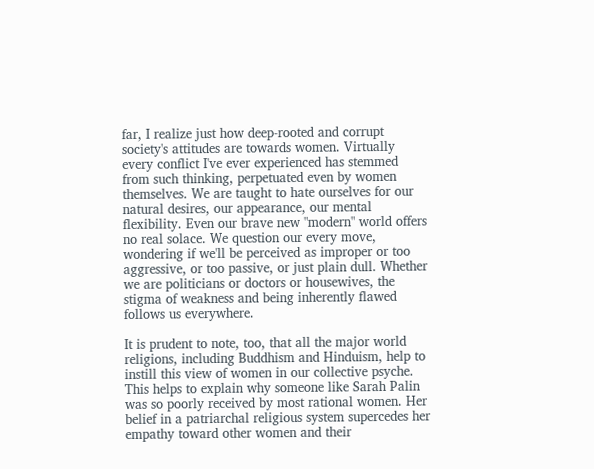far, I realize just how deep-rooted and corrupt society's attitudes are towards women. Virtually every conflict I've ever experienced has stemmed from such thinking, perpetuated even by women themselves. We are taught to hate ourselves for our natural desires, our appearance, our mental flexibility. Even our brave new "modern" world offers no real solace. We question our every move, wondering if we'll be perceived as improper or too aggressive, or too passive, or just plain dull. Whether we are politicians or doctors or housewives, the stigma of weakness and being inherently flawed follows us everywhere.

It is prudent to note, too, that all the major world religions, including Buddhism and Hinduism, help to instill this view of women in our collective psyche. This helps to explain why someone like Sarah Palin was so poorly received by most rational women. Her belief in a patriarchal religious system supercedes her empathy toward other women and their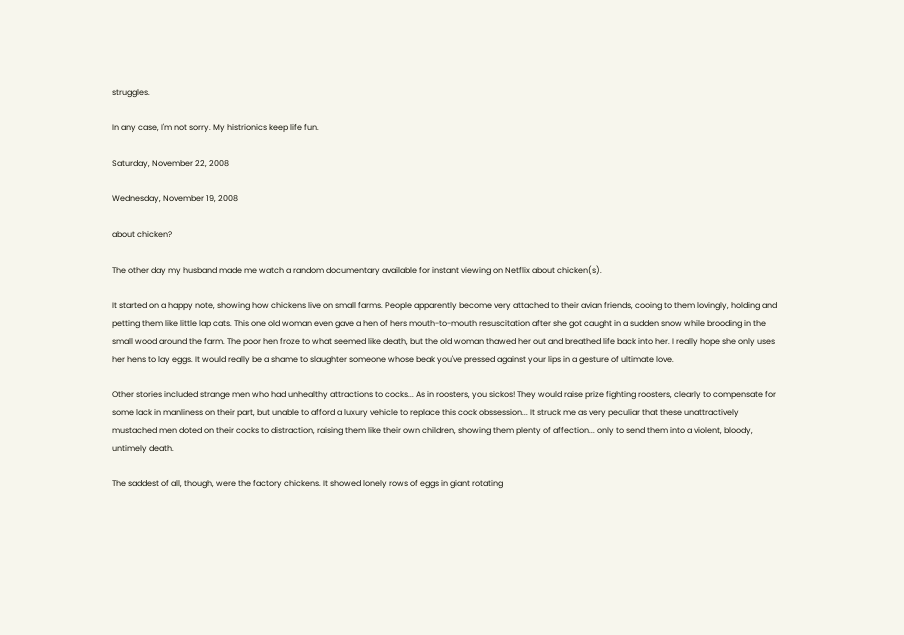struggles.

In any case, I'm not sorry. My histrionics keep life fun.

Saturday, November 22, 2008

Wednesday, November 19, 2008

about chicken?

The other day my husband made me watch a random documentary available for instant viewing on Netflix about chicken(s).

It started on a happy note, showing how chickens live on small farms. People apparently become very attached to their avian friends, cooing to them lovingly, holding and petting them like little lap cats. This one old woman even gave a hen of hers mouth-to-mouth resuscitation after she got caught in a sudden snow while brooding in the small wood around the farm. The poor hen froze to what seemed like death, but the old woman thawed her out and breathed life back into her. I really hope she only uses her hens to lay eggs. It would really be a shame to slaughter someone whose beak you've pressed against your lips in a gesture of ultimate love.

Other stories included strange men who had unhealthy attractions to cocks... As in roosters, you sickos! They would raise prize fighting roosters, clearly to compensate for some lack in manliness on their part, but unable to afford a luxury vehicle to replace this cock obssession... It struck me as very peculiar that these unattractively mustached men doted on their cocks to distraction, raising them like their own children, showing them plenty of affection... only to send them into a violent, bloody, untimely death.

The saddest of all, though, were the factory chickens. It showed lonely rows of eggs in giant rotating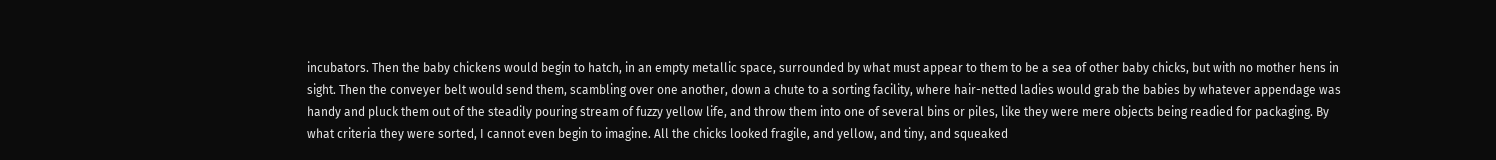incubators. Then the baby chickens would begin to hatch, in an empty metallic space, surrounded by what must appear to them to be a sea of other baby chicks, but with no mother hens in sight. Then the conveyer belt would send them, scambling over one another, down a chute to a sorting facility, where hair-netted ladies would grab the babies by whatever appendage was handy and pluck them out of the steadily pouring stream of fuzzy yellow life, and throw them into one of several bins or piles, like they were mere objects being readied for packaging. By what criteria they were sorted, I cannot even begin to imagine. All the chicks looked fragile, and yellow, and tiny, and squeaked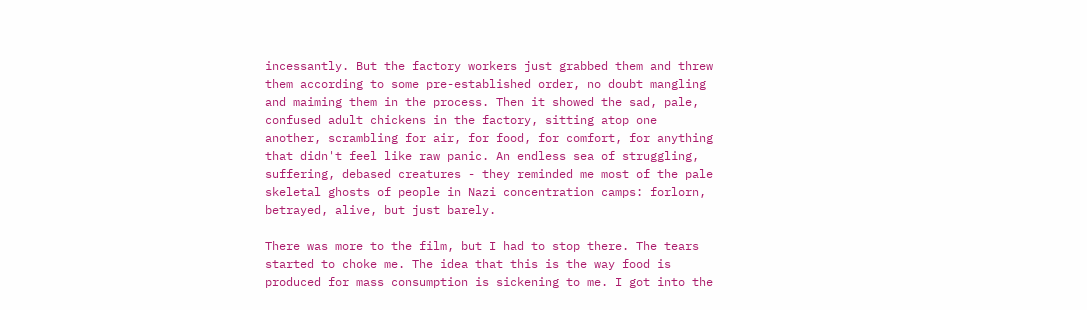incessantly. But the factory workers just grabbed them and threw them according to some pre-established order, no doubt mangling and maiming them in the process. Then it showed the sad, pale, confused adult chickens in the factory, sitting atop one another, scrambling for air, for food, for comfort, for anything that didn't feel like raw panic. An endless sea of struggling, suffering, debased creatures - they reminded me most of the pale skeletal ghosts of people in Nazi concentration camps: forlorn, betrayed, alive, but just barely.

There was more to the film, but I had to stop there. The tears started to choke me. The idea that this is the way food is produced for mass consumption is sickening to me. I got into the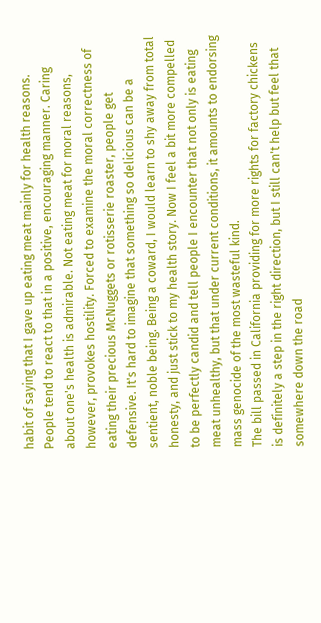habit of saying that I gave up eating meat mainly for health reasons. People tend to react to that in a positive, encouraging manner. Caring about one's health is admirable. Not eating meat for moral reasons, however, provokes hostility. Forced to examine the moral correctness of eating their precious McNuggets or rotisserie roaster, people get defensive. It's hard to imagine that something so delicious can be a sentient, noble being. Being a coward, I would learn to shy away from total honesty, and just stick to my health story. Now I feel a bit more compelled to be perfectly candid and tell people I encounter that not only is eating meat unhealthy, but that under current conditions, it amounts to endorsing mass genocide of the most wasteful kind.
The bill passed in California providing for more rights for factory chickens is definitely a step in the right direction, but I still can't help but feel that somewhere down the road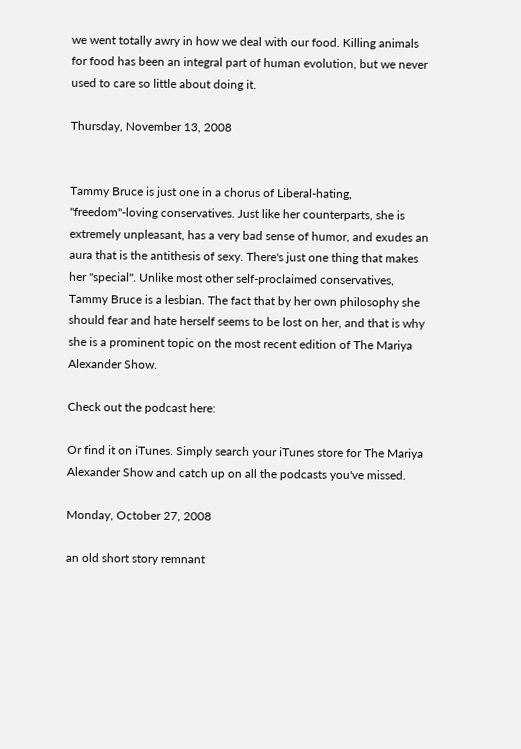we went totally awry in how we deal with our food. Killing animals for food has been an integral part of human evolution, but we never used to care so little about doing it.

Thursday, November 13, 2008


Tammy Bruce is just one in a chorus of Liberal-hating, "freedom"-loving conservatives. Just like her counterparts, she is extremely unpleasant, has a very bad sense of humor, and exudes an aura that is the antithesis of sexy. There's just one thing that makes her "special". Unlike most other self-proclaimed conservatives, Tammy Bruce is a lesbian. The fact that by her own philosophy she should fear and hate herself seems to be lost on her, and that is why she is a prominent topic on the most recent edition of The Mariya Alexander Show.

Check out the podcast here:

Or find it on iTunes. Simply search your iTunes store for The Mariya Alexander Show and catch up on all the podcasts you've missed.

Monday, October 27, 2008

an old short story remnant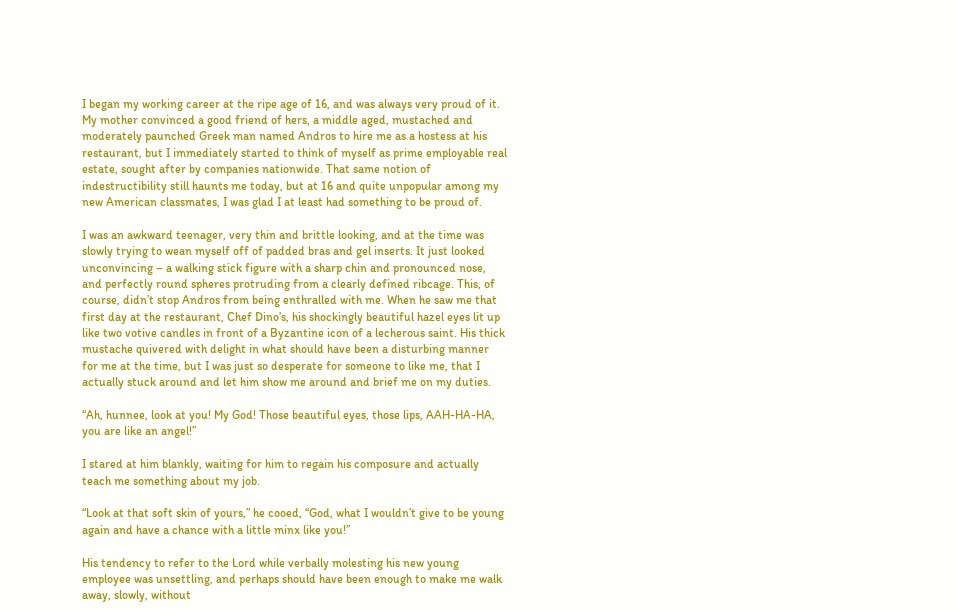I began my working career at the ripe age of 16, and was always very proud of it. My mother convinced a good friend of hers, a middle aged, mustached and moderately paunched Greek man named Andros to hire me as a hostess at his restaurant, but I immediately started to think of myself as prime employable real estate, sought after by companies nationwide. That same notion of indestructibility still haunts me today, but at 16 and quite unpopular among my new American classmates, I was glad I at least had something to be proud of.

I was an awkward teenager, very thin and brittle looking, and at the time was slowly trying to wean myself off of padded bras and gel inserts. It just looked unconvincing – a walking stick figure with a sharp chin and pronounced nose, and perfectly round spheres protruding from a clearly defined ribcage. This, of course, didn’t stop Andros from being enthralled with me. When he saw me that first day at the restaurant, Chef Dino’s, his shockingly beautiful hazel eyes lit up like two votive candles in front of a Byzantine icon of a lecherous saint. His thick mustache quivered with delight in what should have been a disturbing manner for me at the time, but I was just so desperate for someone to like me, that I actually stuck around and let him show me around and brief me on my duties.

“Ah, hunnee, look at you! My God! Those beautiful eyes, those lips, AAH-HA-HA, you are like an angel!”

I stared at him blankly, waiting for him to regain his composure and actually teach me something about my job.

“Look at that soft skin of yours,” he cooed, “God, what I wouldn’t give to be young again and have a chance with a little minx like you!”

His tendency to refer to the Lord while verbally molesting his new young employee was unsettling, and perhaps should have been enough to make me walk away, slowly, without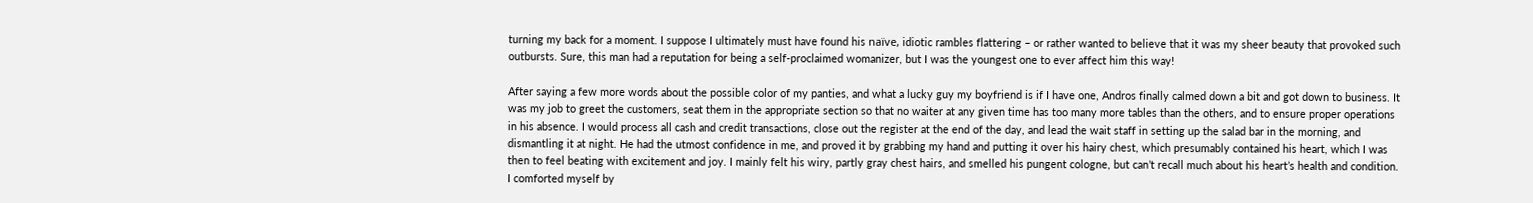turning my back for a moment. I suppose I ultimately must have found his naïve, idiotic rambles flattering – or rather wanted to believe that it was my sheer beauty that provoked such outbursts. Sure, this man had a reputation for being a self-proclaimed womanizer, but I was the youngest one to ever affect him this way!

After saying a few more words about the possible color of my panties, and what a lucky guy my boyfriend is if I have one, Andros finally calmed down a bit and got down to business. It was my job to greet the customers, seat them in the appropriate section so that no waiter at any given time has too many more tables than the others, and to ensure proper operations in his absence. I would process all cash and credit transactions, close out the register at the end of the day, and lead the wait staff in setting up the salad bar in the morning, and dismantling it at night. He had the utmost confidence in me, and proved it by grabbing my hand and putting it over his hairy chest, which presumably contained his heart, which I was then to feel beating with excitement and joy. I mainly felt his wiry, partly gray chest hairs, and smelled his pungent cologne, but can’t recall much about his heart’s health and condition. I comforted myself by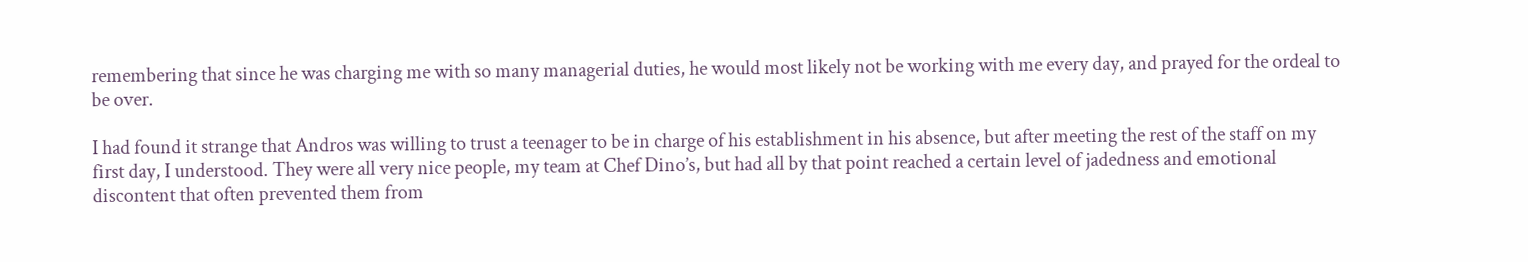remembering that since he was charging me with so many managerial duties, he would most likely not be working with me every day, and prayed for the ordeal to be over.

I had found it strange that Andros was willing to trust a teenager to be in charge of his establishment in his absence, but after meeting the rest of the staff on my first day, I understood. They were all very nice people, my team at Chef Dino’s, but had all by that point reached a certain level of jadedness and emotional discontent that often prevented them from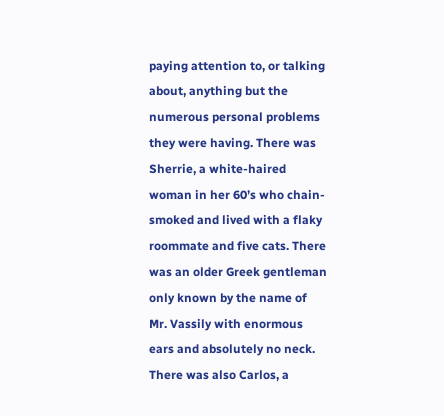paying attention to, or talking about, anything but the numerous personal problems they were having. There was Sherrie, a white-haired woman in her 60’s who chain-smoked and lived with a flaky roommate and five cats. There was an older Greek gentleman only known by the name of Mr. Vassily with enormous ears and absolutely no neck. There was also Carlos, a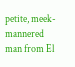petite, meek-mannered man from El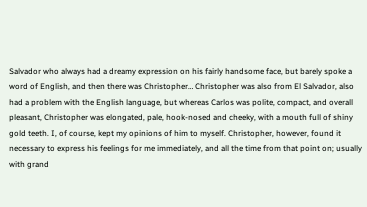Salvador who always had a dreamy expression on his fairly handsome face, but barely spoke a word of English, and then there was Christopher… Christopher was also from El Salvador, also had a problem with the English language, but whereas Carlos was polite, compact, and overall pleasant, Christopher was elongated, pale, hook-nosed and cheeky, with a mouth full of shiny gold teeth. I, of course, kept my opinions of him to myself. Christopher, however, found it necessary to express his feelings for me immediately, and all the time from that point on; usually with grand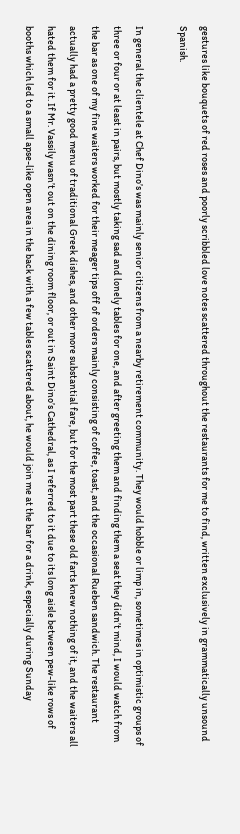gestures like bouquets of red roses and poorly scribbled love notes scattered throughout the restaurants for me to find, written exclusively in grammatically unsound Spanish.

In general the clientele at Chef Dino’s was mainly senior citizens from a nearby retirement community. They would hobble or limp in, sometimes in optimistic groups of three or four or at least in pairs, but mostly taking sad and lonely tables for one, and after greeting them and finding them a seat they didn’t mind, I would watch from the bar as one of my fine waiters worked for their meager tips off of orders mainly consisting of coffee, toast, and the occasional Rueben sandwich. The restaurant actually had a pretty good menu of traditional Greek dishes, and other more substantial fare, but for the most part these old farts knew nothing of it, and the waiters all hated them for it. If Mr. Vassily wasn’t out on the dining room floor, or out in Saint Dino’s Cathedral, as I referred to it due to its long aisle between pew-like rows of booths which led to a small apse-like open area in the back with a few tables scattered about, he would join me at the bar for a drink, especially during Sunday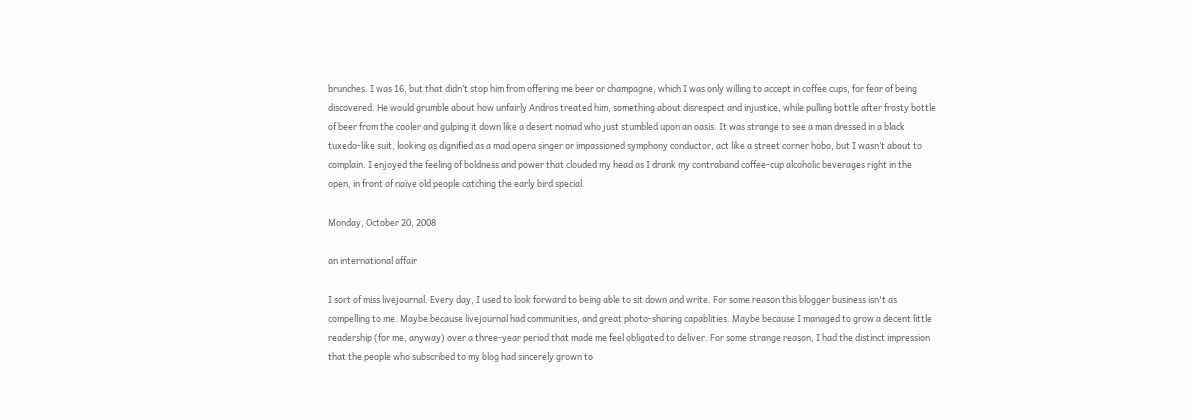brunches. I was 16, but that didn’t stop him from offering me beer or champagne, which I was only willing to accept in coffee cups, for fear of being discovered. He would grumble about how unfairly Andros treated him, something about disrespect and injustice, while pulling bottle after frosty bottle of beer from the cooler and gulping it down like a desert nomad who just stumbled upon an oasis. It was strange to see a man dressed in a black tuxedo-like suit, looking as dignified as a mad opera singer or impassioned symphony conductor, act like a street corner hobo, but I wasn’t about to complain. I enjoyed the feeling of boldness and power that clouded my head as I drank my contraband coffee-cup alcoholic beverages right in the open, in front of naïve old people catching the early bird special.

Monday, October 20, 2008

an international affair

I sort of miss livejournal. Every day, I used to look forward to being able to sit down and write. For some reason this blogger business isn't as compelling to me. Maybe because livejournal had communities, and great photo-sharing capablities. Maybe because I managed to grow a decent little readership (for me, anyway) over a three-year period that made me feel obligated to deliver. For some strange reason, I had the distinct impression that the people who subscribed to my blog had sincerely grown to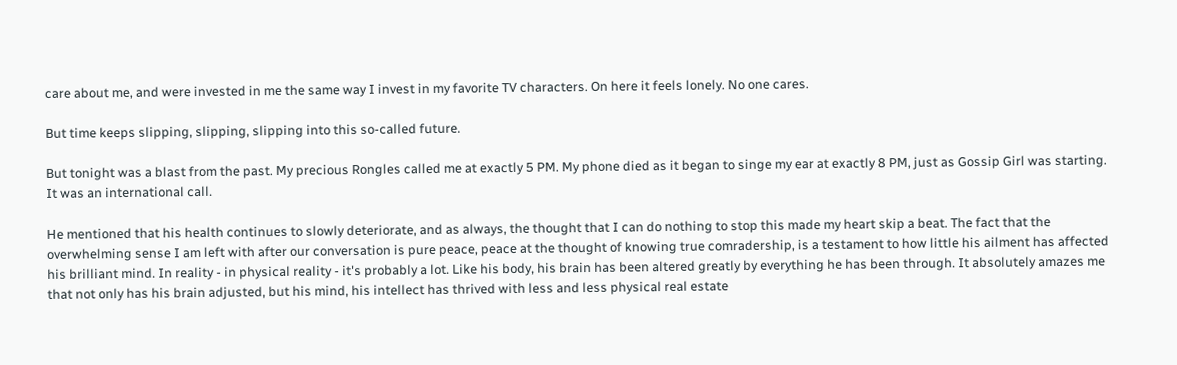care about me, and were invested in me the same way I invest in my favorite TV characters. On here it feels lonely. No one cares.

But time keeps slipping, slipping, slipping into this so-called future.

But tonight was a blast from the past. My precious Rongles called me at exactly 5 PM. My phone died as it began to singe my ear at exactly 8 PM, just as Gossip Girl was starting. It was an international call.

He mentioned that his health continues to slowly deteriorate, and as always, the thought that I can do nothing to stop this made my heart skip a beat. The fact that the overwhelming sense I am left with after our conversation is pure peace, peace at the thought of knowing true comradership, is a testament to how little his ailment has affected his brilliant mind. In reality - in physical reality - it's probably a lot. Like his body, his brain has been altered greatly by everything he has been through. It absolutely amazes me that not only has his brain adjusted, but his mind, his intellect has thrived with less and less physical real estate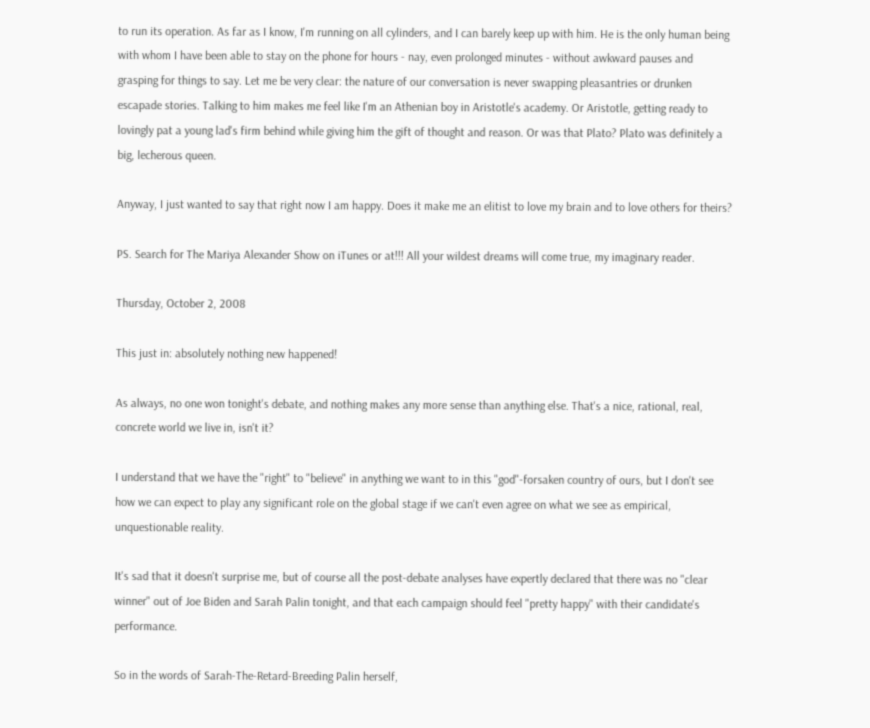to run its operation. As far as I know, I'm running on all cylinders, and I can barely keep up with him. He is the only human being with whom I have been able to stay on the phone for hours - nay, even prolonged minutes - without awkward pauses and grasping for things to say. Let me be very clear: the nature of our conversation is never swapping pleasantries or drunken escapade stories. Talking to him makes me feel like I'm an Athenian boy in Aristotle's academy. Or Aristotle, getting ready to lovingly pat a young lad's firm behind while giving him the gift of thought and reason. Or was that Plato? Plato was definitely a big, lecherous queen.

Anyway, I just wanted to say that right now I am happy. Does it make me an elitist to love my brain and to love others for theirs?

PS. Search for The Mariya Alexander Show on iTunes or at!!! All your wildest dreams will come true, my imaginary reader.

Thursday, October 2, 2008

This just in: absolutely nothing new happened!

As always, no one won tonight's debate, and nothing makes any more sense than anything else. That's a nice, rational, real, concrete world we live in, isn't it?

I understand that we have the "right" to "believe" in anything we want to in this "god"-forsaken country of ours, but I don't see how we can expect to play any significant role on the global stage if we can't even agree on what we see as empirical, unquestionable reality.

It's sad that it doesn't surprise me, but of course all the post-debate analyses have expertly declared that there was no "clear winner" out of Joe Biden and Sarah Palin tonight, and that each campaign should feel "pretty happy" with their candidate's performance.

So in the words of Sarah-The-Retard-Breeding Palin herself,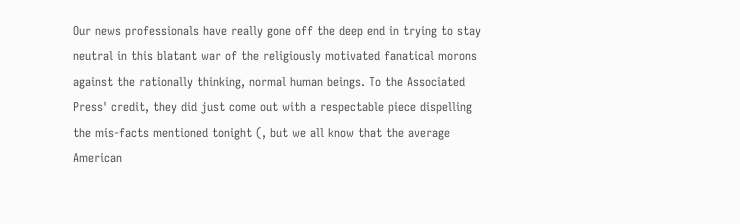Our news professionals have really gone off the deep end in trying to stay neutral in this blatant war of the religiously motivated fanatical morons against the rationally thinking, normal human beings. To the Associated Press' credit, they did just come out with a respectable piece dispelling the mis-facts mentioned tonight (, but we all know that the average American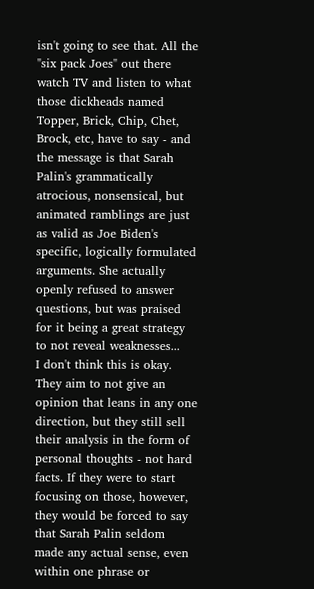isn't going to see that. All the "six pack Joes" out there watch TV and listen to what those dickheads named Topper, Brick, Chip, Chet, Brock, etc, have to say - and the message is that Sarah Palin's grammatically atrocious, nonsensical, but animated ramblings are just as valid as Joe Biden's specific, logically formulated arguments. She actually openly refused to answer questions, but was praised for it being a great strategy to not reveal weaknesses...
I don't think this is okay. They aim to not give an opinion that leans in any one direction, but they still sell their analysis in the form of personal thoughts - not hard facts. If they were to start focusing on those, however, they would be forced to say that Sarah Palin seldom made any actual sense, even within one phrase or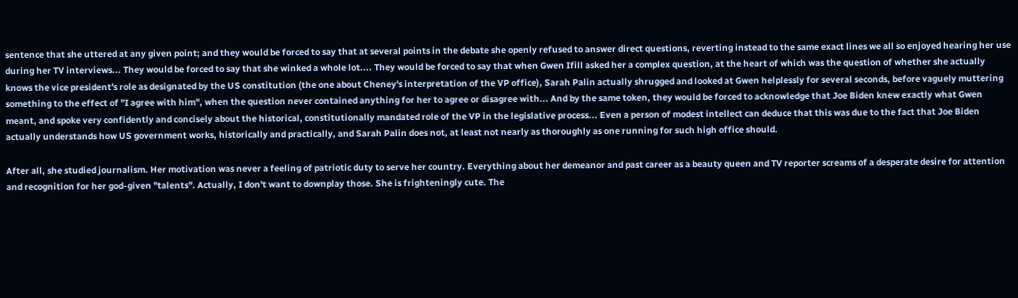sentence that she uttered at any given point; and they would be forced to say that at several points in the debate she openly refused to answer direct questions, reverting instead to the same exact lines we all so enjoyed hearing her use during her TV interviews... They would be forced to say that she winked a whole lot.... They would be forced to say that when Gwen Ifill asked her a complex question, at the heart of which was the question of whether she actually knows the vice president's role as designated by the US constitution (the one about Cheney's interpretation of the VP office), Sarah Palin actually shrugged and looked at Gwen helplessly for several seconds, before vaguely muttering something to the effect of "I agree with him", when the question never contained anything for her to agree or disagree with... And by the same token, they would be forced to acknowledge that Joe Biden knew exactly what Gwen meant, and spoke very confidently and concisely about the historical, constitutionally mandated role of the VP in the legislative process... Even a person of modest intellect can deduce that this was due to the fact that Joe Biden actually understands how US government works, historically and practically, and Sarah Palin does not, at least not nearly as thoroughly as one running for such high office should.

After all, she studied journalism. Her motivation was never a feeling of patriotic duty to serve her country. Everything about her demeanor and past career as a beauty queen and TV reporter screams of a desperate desire for attention and recognition for her god-given "talents". Actually, I don't want to downplay those. She is frighteningly cute. The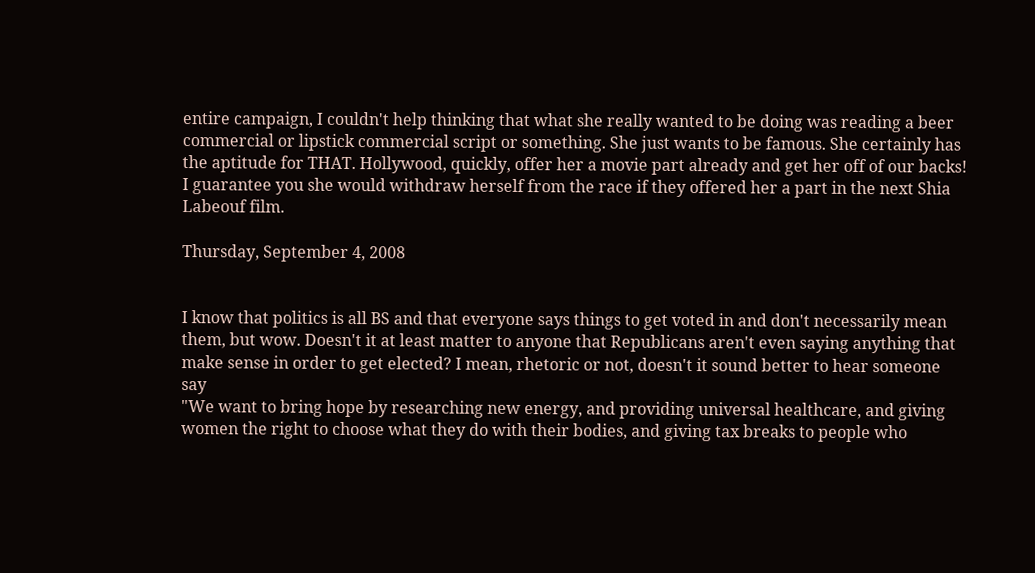entire campaign, I couldn't help thinking that what she really wanted to be doing was reading a beer commercial or lipstick commercial script or something. She just wants to be famous. She certainly has the aptitude for THAT. Hollywood, quickly, offer her a movie part already and get her off of our backs! I guarantee you she would withdraw herself from the race if they offered her a part in the next Shia Labeouf film.

Thursday, September 4, 2008


I know that politics is all BS and that everyone says things to get voted in and don't necessarily mean them, but wow. Doesn't it at least matter to anyone that Republicans aren't even saying anything that make sense in order to get elected? I mean, rhetoric or not, doesn't it sound better to hear someone say
"We want to bring hope by researching new energy, and providing universal healthcare, and giving women the right to choose what they do with their bodies, and giving tax breaks to people who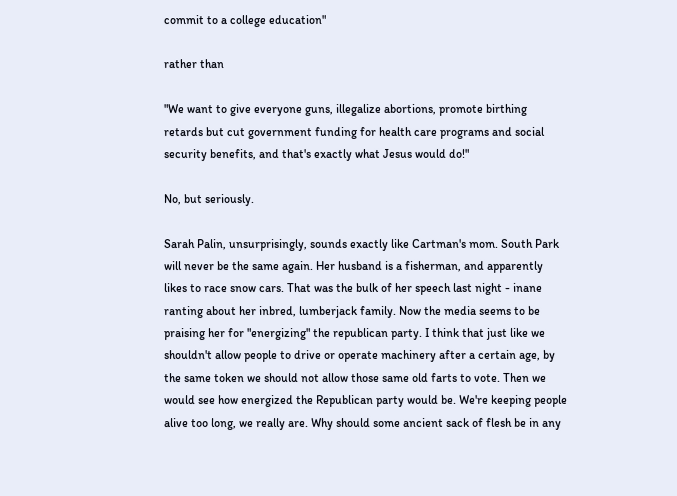commit to a college education"

rather than

"We want to give everyone guns, illegalize abortions, promote birthing retards but cut government funding for health care programs and social security benefits, and that's exactly what Jesus would do!"

No, but seriously.

Sarah Palin, unsurprisingly, sounds exactly like Cartman's mom. South Park will never be the same again. Her husband is a fisherman, and apparently likes to race snow cars. That was the bulk of her speech last night - inane ranting about her inbred, lumberjack family. Now the media seems to be praising her for "energizing" the republican party. I think that just like we shouldn't allow people to drive or operate machinery after a certain age, by the same token we should not allow those same old farts to vote. Then we would see how energized the Republican party would be. We're keeping people alive too long, we really are. Why should some ancient sack of flesh be in any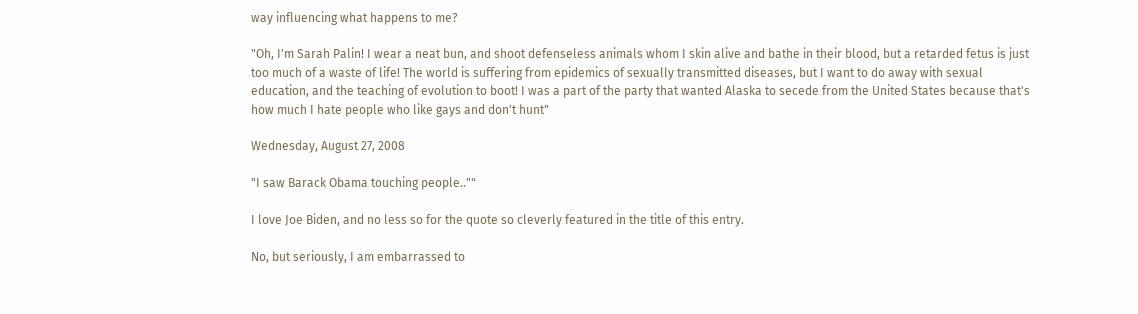way influencing what happens to me?

"Oh, I'm Sarah Palin! I wear a neat bun, and shoot defenseless animals whom I skin alive and bathe in their blood, but a retarded fetus is just too much of a waste of life! The world is suffering from epidemics of sexually transmitted diseases, but I want to do away with sexual education, and the teaching of evolution to boot! I was a part of the party that wanted Alaska to secede from the United States because that's how much I hate people who like gays and don't hunt"

Wednesday, August 27, 2008

"I saw Barack Obama touching people..""

I love Joe Biden, and no less so for the quote so cleverly featured in the title of this entry.

No, but seriously, I am embarrassed to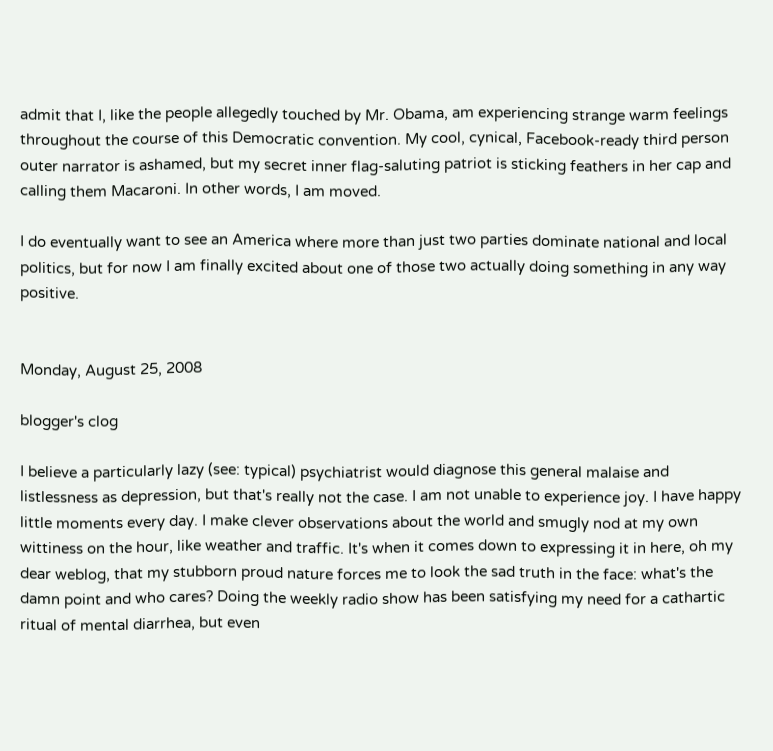admit that I, like the people allegedly touched by Mr. Obama, am experiencing strange warm feelings throughout the course of this Democratic convention. My cool, cynical, Facebook-ready third person outer narrator is ashamed, but my secret inner flag-saluting patriot is sticking feathers in her cap and calling them Macaroni. In other words, I am moved.

I do eventually want to see an America where more than just two parties dominate national and local politics, but for now I am finally excited about one of those two actually doing something in any way positive.


Monday, August 25, 2008

blogger's clog

I believe a particularly lazy (see: typical) psychiatrist would diagnose this general malaise and listlessness as depression, but that's really not the case. I am not unable to experience joy. I have happy little moments every day. I make clever observations about the world and smugly nod at my own wittiness on the hour, like weather and traffic. It's when it comes down to expressing it in here, oh my dear weblog, that my stubborn proud nature forces me to look the sad truth in the face: what's the damn point and who cares? Doing the weekly radio show has been satisfying my need for a cathartic ritual of mental diarrhea, but even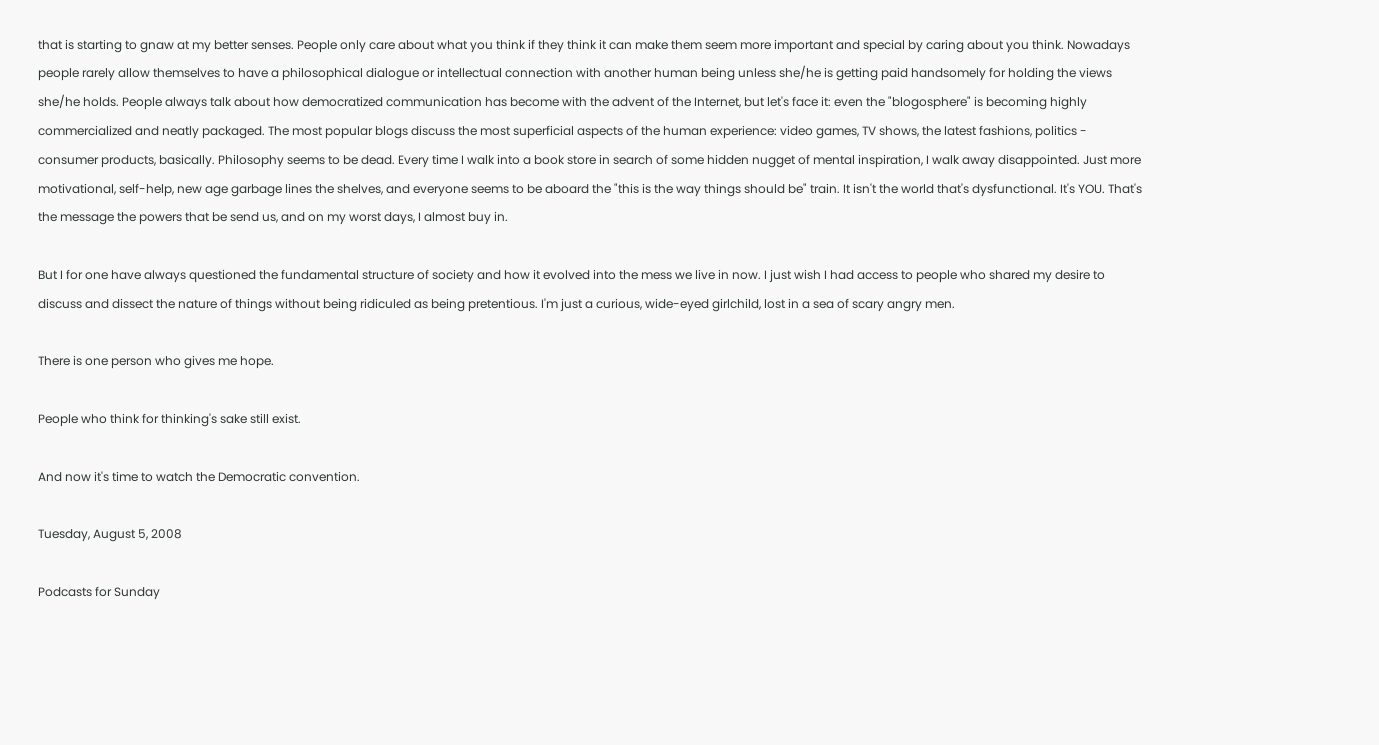that is starting to gnaw at my better senses. People only care about what you think if they think it can make them seem more important and special by caring about you think. Nowadays people rarely allow themselves to have a philosophical dialogue or intellectual connection with another human being unless she/he is getting paid handsomely for holding the views she/he holds. People always talk about how democratized communication has become with the advent of the Internet, but let's face it: even the "blogosphere" is becoming highly commercialized and neatly packaged. The most popular blogs discuss the most superficial aspects of the human experience: video games, TV shows, the latest fashions, politics - consumer products, basically. Philosophy seems to be dead. Every time I walk into a book store in search of some hidden nugget of mental inspiration, I walk away disappointed. Just more motivational, self-help, new age garbage lines the shelves, and everyone seems to be aboard the "this is the way things should be" train. It isn't the world that's dysfunctional. It's YOU. That's the message the powers that be send us, and on my worst days, I almost buy in.

But I for one have always questioned the fundamental structure of society and how it evolved into the mess we live in now. I just wish I had access to people who shared my desire to discuss and dissect the nature of things without being ridiculed as being pretentious. I'm just a curious, wide-eyed girlchild, lost in a sea of scary angry men.

There is one person who gives me hope.

People who think for thinking's sake still exist.

And now it's time to watch the Democratic convention.

Tuesday, August 5, 2008

Podcasts for Sunday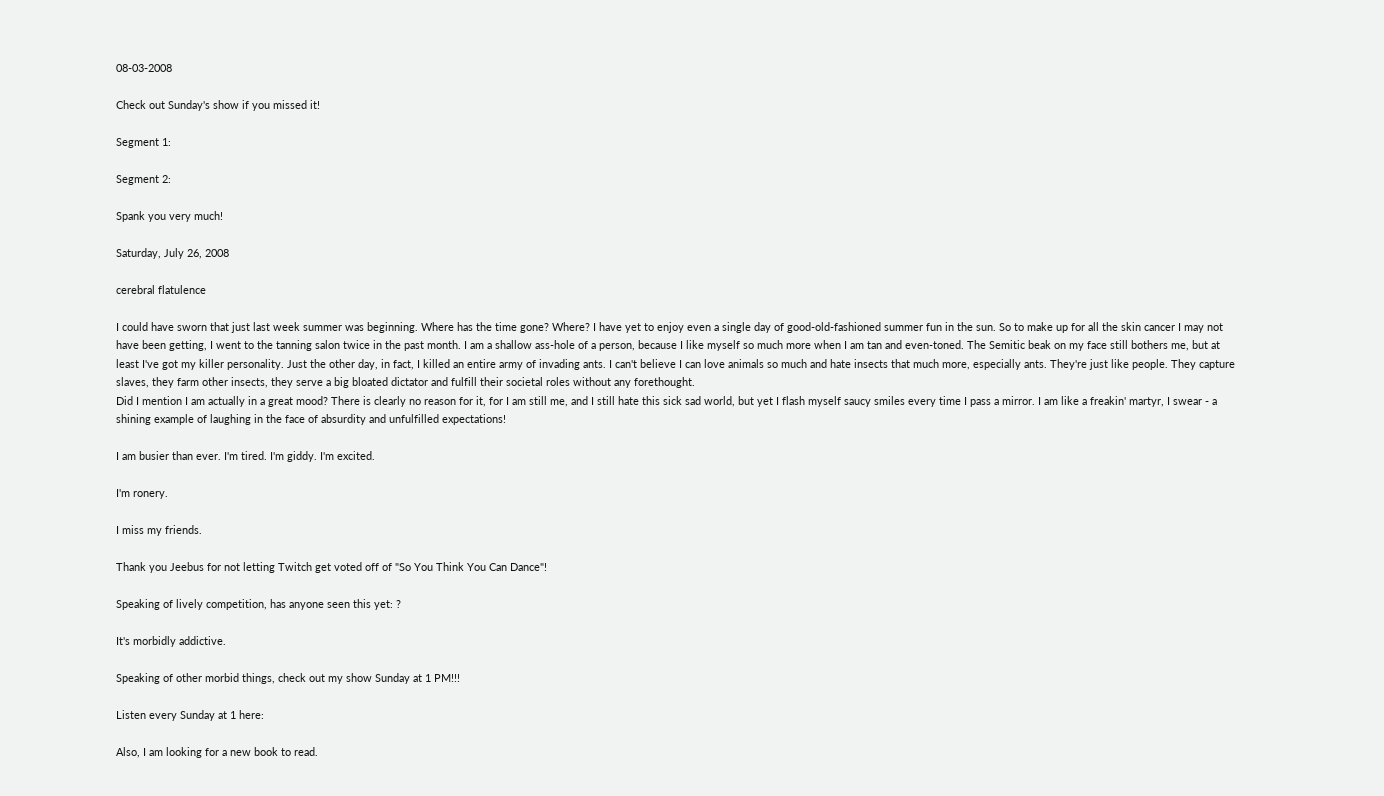08-03-2008

Check out Sunday's show if you missed it!

Segment 1:

Segment 2:

Spank you very much!

Saturday, July 26, 2008

cerebral flatulence

I could have sworn that just last week summer was beginning. Where has the time gone? Where? I have yet to enjoy even a single day of good-old-fashioned summer fun in the sun. So to make up for all the skin cancer I may not have been getting, I went to the tanning salon twice in the past month. I am a shallow ass-hole of a person, because I like myself so much more when I am tan and even-toned. The Semitic beak on my face still bothers me, but at least I've got my killer personality. Just the other day, in fact, I killed an entire army of invading ants. I can't believe I can love animals so much and hate insects that much more, especially ants. They're just like people. They capture slaves, they farm other insects, they serve a big bloated dictator and fulfill their societal roles without any forethought.
Did I mention I am actually in a great mood? There is clearly no reason for it, for I am still me, and I still hate this sick sad world, but yet I flash myself saucy smiles every time I pass a mirror. I am like a freakin' martyr, I swear - a shining example of laughing in the face of absurdity and unfulfilled expectations!

I am busier than ever. I'm tired. I'm giddy. I'm excited.

I'm ronery.

I miss my friends.

Thank you Jeebus for not letting Twitch get voted off of "So You Think You Can Dance"!

Speaking of lively competition, has anyone seen this yet: ?

It's morbidly addictive.

Speaking of other morbid things, check out my show Sunday at 1 PM!!!

Listen every Sunday at 1 here:

Also, I am looking for a new book to read.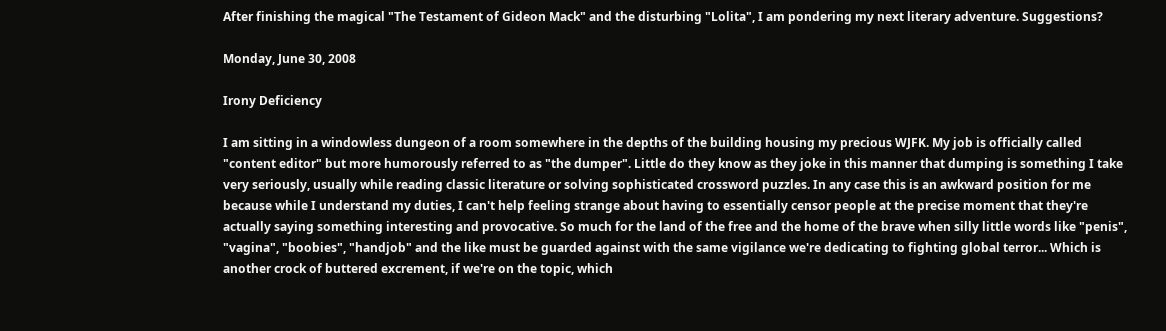After finishing the magical "The Testament of Gideon Mack" and the disturbing "Lolita", I am pondering my next literary adventure. Suggestions?

Monday, June 30, 2008

Irony Deficiency

I am sitting in a windowless dungeon of a room somewhere in the depths of the building housing my precious WJFK. My job is officially called "content editor" but more humorously referred to as "the dumper". Little do they know as they joke in this manner that dumping is something I take very seriously, usually while reading classic literature or solving sophisticated crossword puzzles. In any case this is an awkward position for me because while I understand my duties, I can't help feeling strange about having to essentially censor people at the precise moment that they're actually saying something interesting and provocative. So much for the land of the free and the home of the brave when silly little words like "penis", "vagina", "boobies", "handjob" and the like must be guarded against with the same vigilance we're dedicating to fighting global terror... Which is another crock of buttered excrement, if we're on the topic, which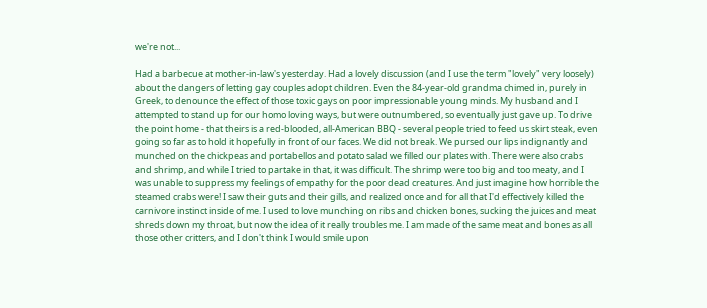we're not...

Had a barbecue at mother-in-law's yesterday. Had a lovely discussion (and I use the term "lovely" very loosely) about the dangers of letting gay couples adopt children. Even the 84-year-old grandma chimed in, purely in Greek, to denounce the effect of those toxic gays on poor impressionable young minds. My husband and I attempted to stand up for our homo loving ways, but were outnumbered, so eventually just gave up. To drive the point home - that theirs is a red-blooded, all-American BBQ - several people tried to feed us skirt steak, even going so far as to hold it hopefully in front of our faces. We did not break. We pursed our lips indignantly and munched on the chickpeas and portabellos and potato salad we filled our plates with. There were also crabs and shrimp, and while I tried to partake in that, it was difficult. The shrimp were too big and too meaty, and I was unable to suppress my feelings of empathy for the poor dead creatures. And just imagine how horrible the steamed crabs were! I saw their guts and their gills, and realized once and for all that I'd effectively killed the carnivore instinct inside of me. I used to love munching on ribs and chicken bones, sucking the juices and meat shreds down my throat, but now the idea of it really troubles me. I am made of the same meat and bones as all those other critters, and I don't think I would smile upon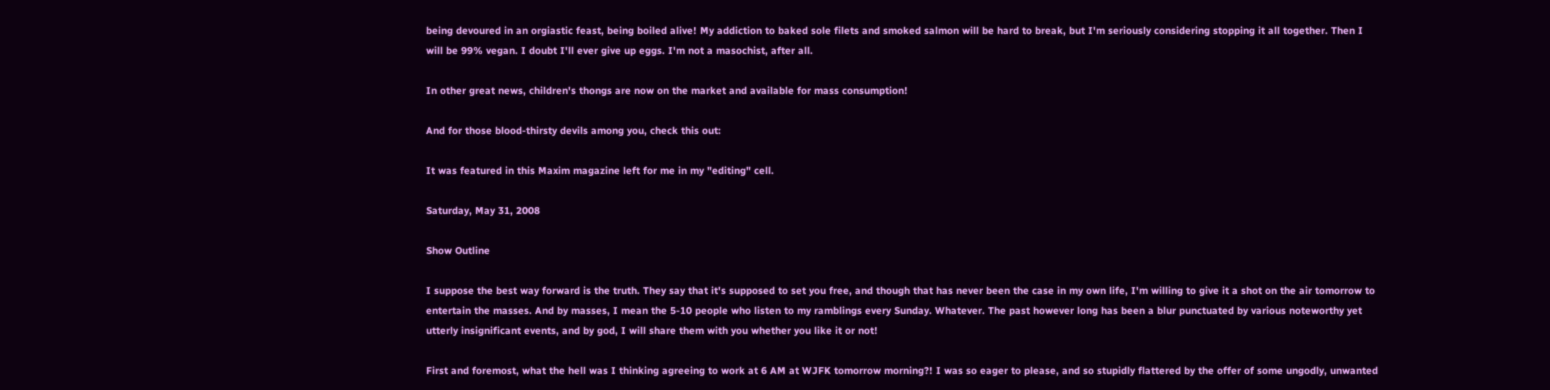being devoured in an orgiastic feast, being boiled alive! My addiction to baked sole filets and smoked salmon will be hard to break, but I'm seriously considering stopping it all together. Then I will be 99% vegan. I doubt I'll ever give up eggs. I'm not a masochist, after all.

In other great news, children's thongs are now on the market and available for mass consumption!

And for those blood-thirsty devils among you, check this out:

It was featured in this Maxim magazine left for me in my "editing" cell.

Saturday, May 31, 2008

Show Outline

I suppose the best way forward is the truth. They say that it's supposed to set you free, and though that has never been the case in my own life, I'm willing to give it a shot on the air tomorrow to entertain the masses. And by masses, I mean the 5-10 people who listen to my ramblings every Sunday. Whatever. The past however long has been a blur punctuated by various noteworthy yet utterly insignificant events, and by god, I will share them with you whether you like it or not!

First and foremost, what the hell was I thinking agreeing to work at 6 AM at WJFK tomorrow morning?! I was so eager to please, and so stupidly flattered by the offer of some ungodly, unwanted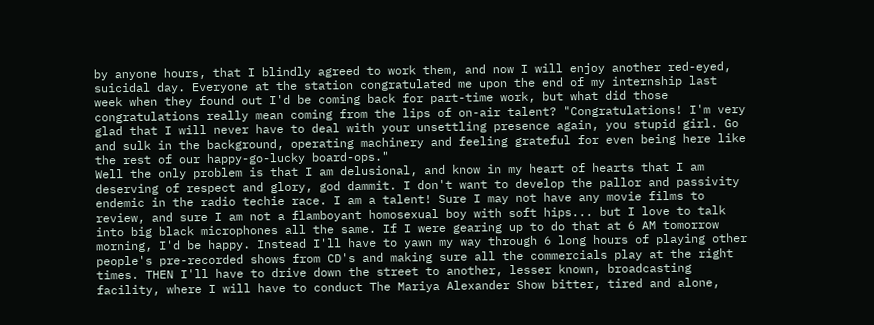by anyone hours, that I blindly agreed to work them, and now I will enjoy another red-eyed, suicidal day. Everyone at the station congratulated me upon the end of my internship last week when they found out I'd be coming back for part-time work, but what did those congratulations really mean coming from the lips of on-air talent? "Congratulations! I'm very glad that I will never have to deal with your unsettling presence again, you stupid girl. Go and sulk in the background, operating machinery and feeling grateful for even being here like the rest of our happy-go-lucky board-ops."
Well the only problem is that I am delusional, and know in my heart of hearts that I am deserving of respect and glory, god dammit. I don't want to develop the pallor and passivity endemic in the radio techie race. I am a talent! Sure I may not have any movie films to review, and sure I am not a flamboyant homosexual boy with soft hips... but I love to talk into big black microphones all the same. If I were gearing up to do that at 6 AM tomorrow morning, I'd be happy. Instead I'll have to yawn my way through 6 long hours of playing other people's pre-recorded shows from CD's and making sure all the commercials play at the right times. THEN I'll have to drive down the street to another, lesser known, broadcasting facility, where I will have to conduct The Mariya Alexander Show bitter, tired and alone,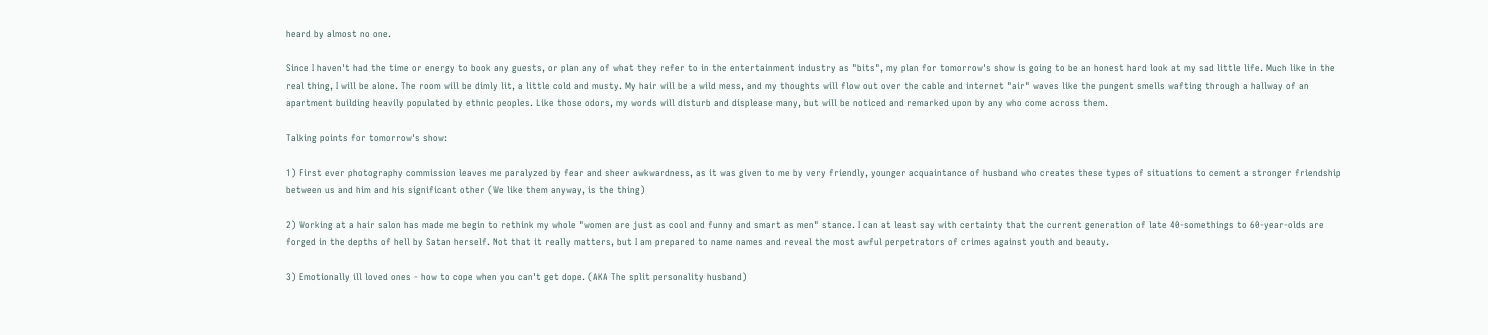heard by almost no one.

Since I haven't had the time or energy to book any guests, or plan any of what they refer to in the entertainment industry as "bits", my plan for tomorrow's show is going to be an honest hard look at my sad little life. Much like in the real thing, I will be alone. The room will be dimly lit, a little cold and musty. My hair will be a wild mess, and my thoughts will flow out over the cable and internet "air" waves like the pungent smells wafting through a hallway of an apartment building heavily populated by ethnic peoples. Like those odors, my words will disturb and displease many, but will be noticed and remarked upon by any who come across them.

Talking points for tomorrow's show:

1) First ever photography commission leaves me paralyzed by fear and sheer awkwardness, as it was given to me by very friendly, younger acquaintance of husband who creates these types of situations to cement a stronger friendship between us and him and his significant other (We like them anyway, is the thing)

2) Working at a hair salon has made me begin to rethink my whole "women are just as cool and funny and smart as men" stance. I can at least say with certainty that the current generation of late 40-somethings to 60-year-olds are forged in the depths of hell by Satan herself. Not that it really matters, but I am prepared to name names and reveal the most awful perpetrators of crimes against youth and beauty.

3) Emotionally ill loved ones - how to cope when you can't get dope. (AKA The split personality husband)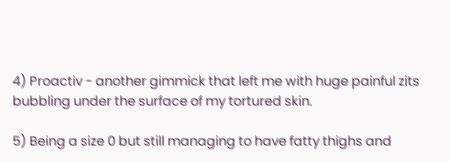4) Proactiv - another gimmick that left me with huge painful zits bubbling under the surface of my tortured skin.

5) Being a size 0 but still managing to have fatty thighs and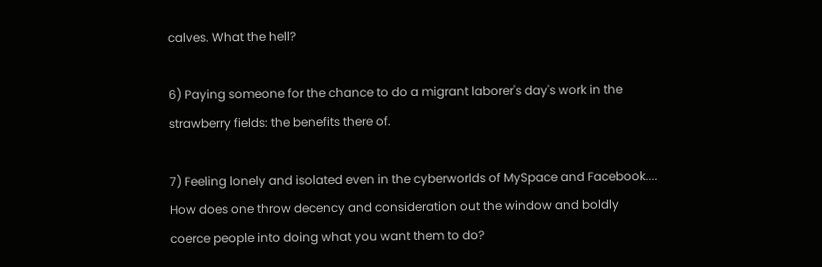calves. What the hell?

6) Paying someone for the chance to do a migrant laborer's day's work in the strawberry fields: the benefits there of.

7) Feeling lonely and isolated even in the cyberworlds of MySpace and Facebook.... How does one throw decency and consideration out the window and boldly coerce people into doing what you want them to do?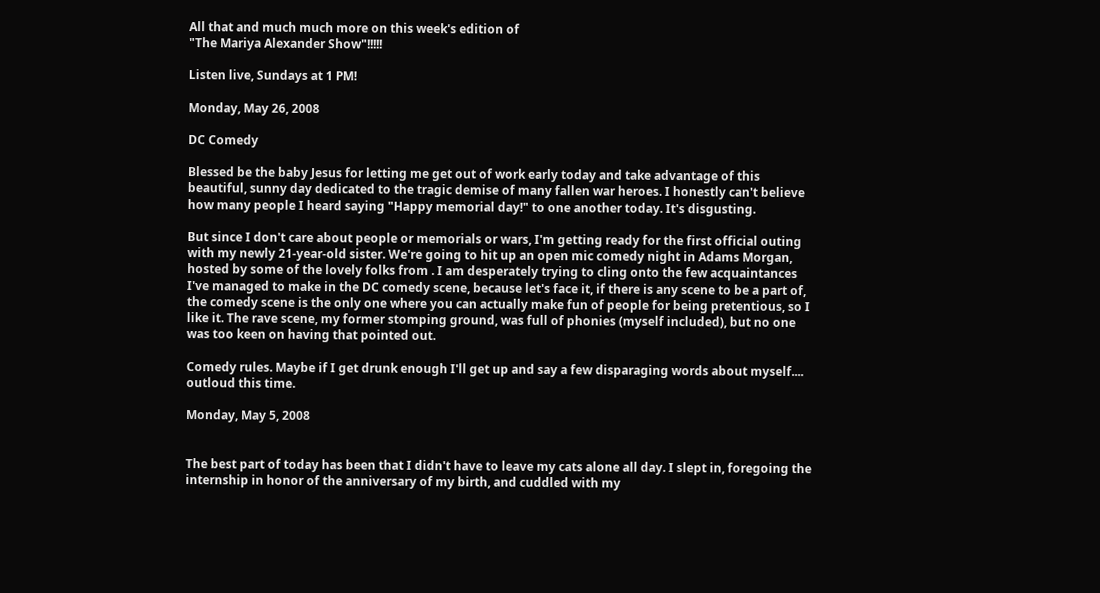All that and much much more on this week's edition of
"The Mariya Alexander Show"!!!!!

Listen live, Sundays at 1 PM!

Monday, May 26, 2008

DC Comedy

Blessed be the baby Jesus for letting me get out of work early today and take advantage of this beautiful, sunny day dedicated to the tragic demise of many fallen war heroes. I honestly can't believe how many people I heard saying "Happy memorial day!" to one another today. It's disgusting.

But since I don't care about people or memorials or wars, I'm getting ready for the first official outing with my newly 21-year-old sister. We're going to hit up an open mic comedy night in Adams Morgan, hosted by some of the lovely folks from . I am desperately trying to cling onto the few acquaintances I've managed to make in the DC comedy scene, because let's face it, if there is any scene to be a part of, the comedy scene is the only one where you can actually make fun of people for being pretentious, so I like it. The rave scene, my former stomping ground, was full of phonies (myself included), but no one was too keen on having that pointed out.

Comedy rules. Maybe if I get drunk enough I'll get up and say a few disparaging words about myself.... outloud this time.

Monday, May 5, 2008


The best part of today has been that I didn't have to leave my cats alone all day. I slept in, foregoing the internship in honor of the anniversary of my birth, and cuddled with my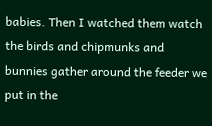babies. Then I watched them watch the birds and chipmunks and bunnies gather around the feeder we put in the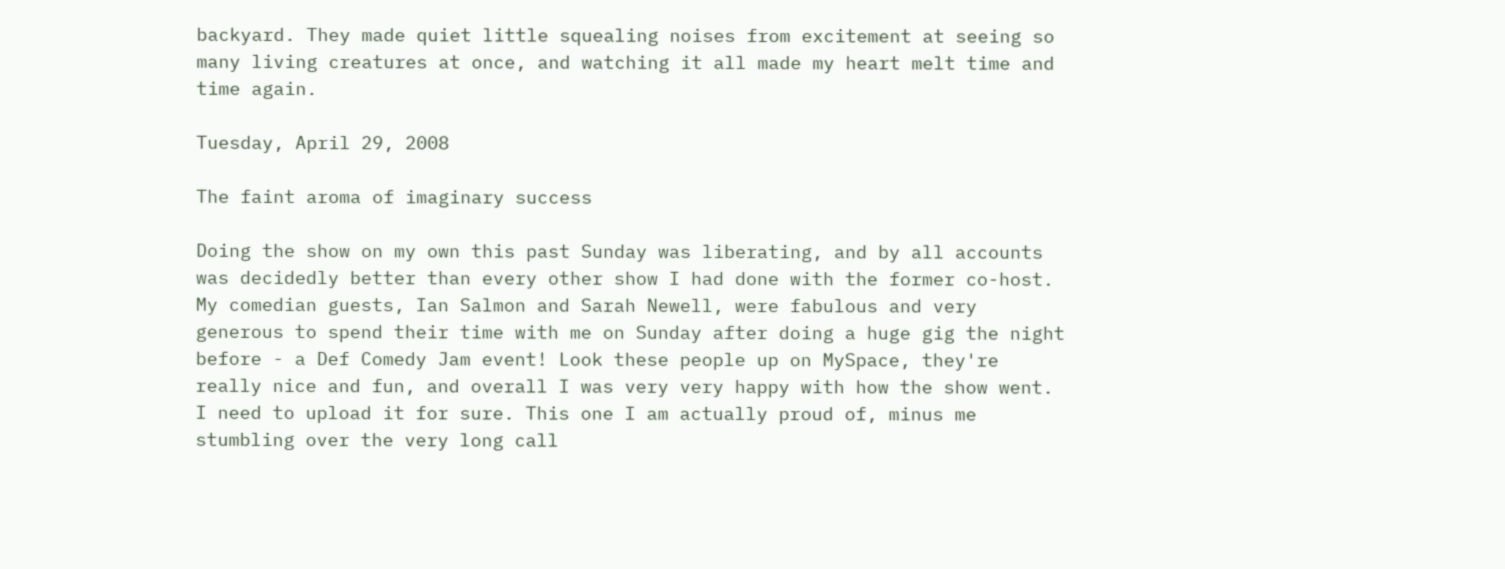backyard. They made quiet little squealing noises from excitement at seeing so many living creatures at once, and watching it all made my heart melt time and time again.

Tuesday, April 29, 2008

The faint aroma of imaginary success

Doing the show on my own this past Sunday was liberating, and by all accounts was decidedly better than every other show I had done with the former co-host. My comedian guests, Ian Salmon and Sarah Newell, were fabulous and very generous to spend their time with me on Sunday after doing a huge gig the night before - a Def Comedy Jam event! Look these people up on MySpace, they're really nice and fun, and overall I was very very happy with how the show went. I need to upload it for sure. This one I am actually proud of, minus me stumbling over the very long call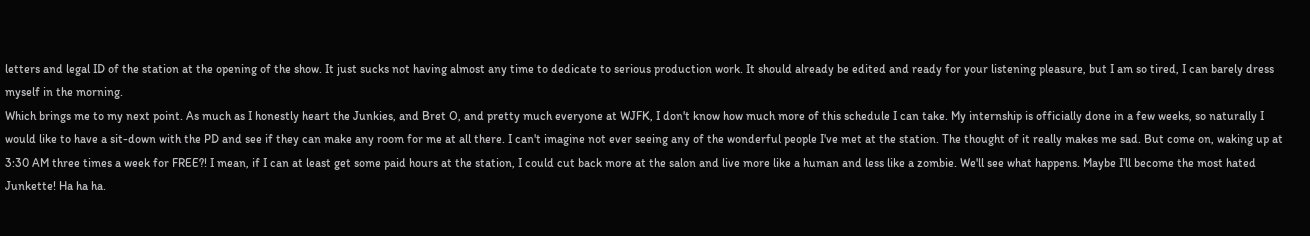letters and legal ID of the station at the opening of the show. It just sucks not having almost any time to dedicate to serious production work. It should already be edited and ready for your listening pleasure, but I am so tired, I can barely dress myself in the morning.
Which brings me to my next point. As much as I honestly heart the Junkies, and Bret O, and pretty much everyone at WJFK, I don't know how much more of this schedule I can take. My internship is officially done in a few weeks, so naturally I would like to have a sit-down with the PD and see if they can make any room for me at all there. I can't imagine not ever seeing any of the wonderful people I've met at the station. The thought of it really makes me sad. But come on, waking up at 3:30 AM three times a week for FREE?! I mean, if I can at least get some paid hours at the station, I could cut back more at the salon and live more like a human and less like a zombie. We'll see what happens. Maybe I'll become the most hated Junkette! Ha ha ha.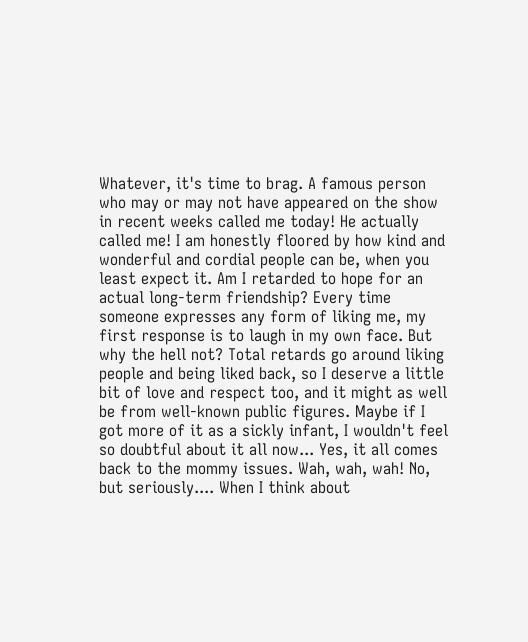Whatever, it's time to brag. A famous person who may or may not have appeared on the show in recent weeks called me today! He actually called me! I am honestly floored by how kind and wonderful and cordial people can be, when you least expect it. Am I retarded to hope for an actual long-term friendship? Every time someone expresses any form of liking me, my first response is to laugh in my own face. But why the hell not? Total retards go around liking people and being liked back, so I deserve a little bit of love and respect too, and it might as well be from well-known public figures. Maybe if I got more of it as a sickly infant, I wouldn't feel so doubtful about it all now... Yes, it all comes back to the mommy issues. Wah, wah, wah! No, but seriously.... When I think about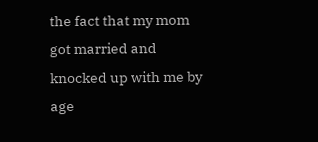the fact that my mom got married and knocked up with me by age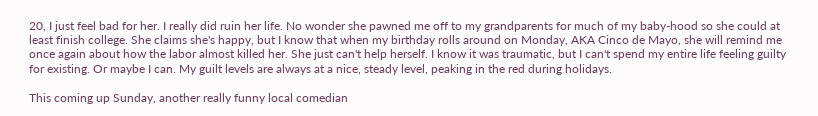20, I just feel bad for her. I really did ruin her life. No wonder she pawned me off to my grandparents for much of my baby-hood so she could at least finish college. She claims she's happy, but I know that when my birthday rolls around on Monday, AKA Cinco de Mayo, she will remind me once again about how the labor almost killed her. She just can't help herself. I know it was traumatic, but I can't spend my entire life feeling guilty for existing. Or maybe I can. My guilt levels are always at a nice, steady level, peaking in the red during holidays.

This coming up Sunday, another really funny local comedian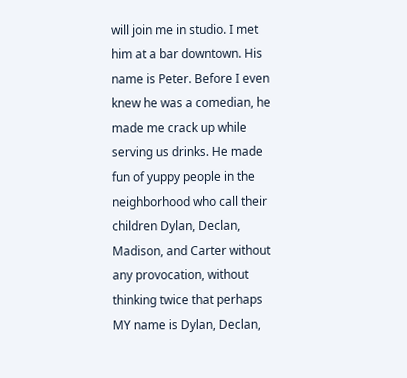will join me in studio. I met him at a bar downtown. His name is Peter. Before I even knew he was a comedian, he made me crack up while serving us drinks. He made fun of yuppy people in the neighborhood who call their children Dylan, Declan, Madison, and Carter without any provocation, without thinking twice that perhaps MY name is Dylan, Declan,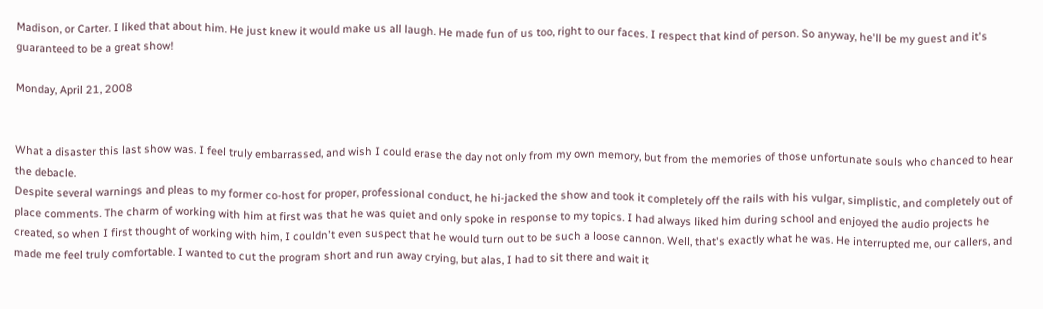Madison, or Carter. I liked that about him. He just knew it would make us all laugh. He made fun of us too, right to our faces. I respect that kind of person. So anyway, he'll be my guest and it's guaranteed to be a great show!

Monday, April 21, 2008


What a disaster this last show was. I feel truly embarrassed, and wish I could erase the day not only from my own memory, but from the memories of those unfortunate souls who chanced to hear the debacle.
Despite several warnings and pleas to my former co-host for proper, professional conduct, he hi-jacked the show and took it completely off the rails with his vulgar, simplistic, and completely out of place comments. The charm of working with him at first was that he was quiet and only spoke in response to my topics. I had always liked him during school and enjoyed the audio projects he created, so when I first thought of working with him, I couldn't even suspect that he would turn out to be such a loose cannon. Well, that's exactly what he was. He interrupted me, our callers, and made me feel truly comfortable. I wanted to cut the program short and run away crying, but alas, I had to sit there and wait it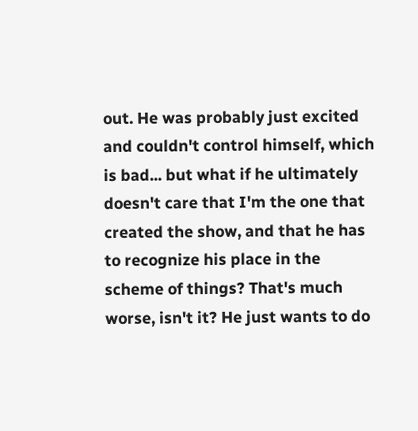out. He was probably just excited and couldn't control himself, which is bad... but what if he ultimately doesn't care that I'm the one that created the show, and that he has to recognize his place in the scheme of things? That's much worse, isn't it? He just wants to do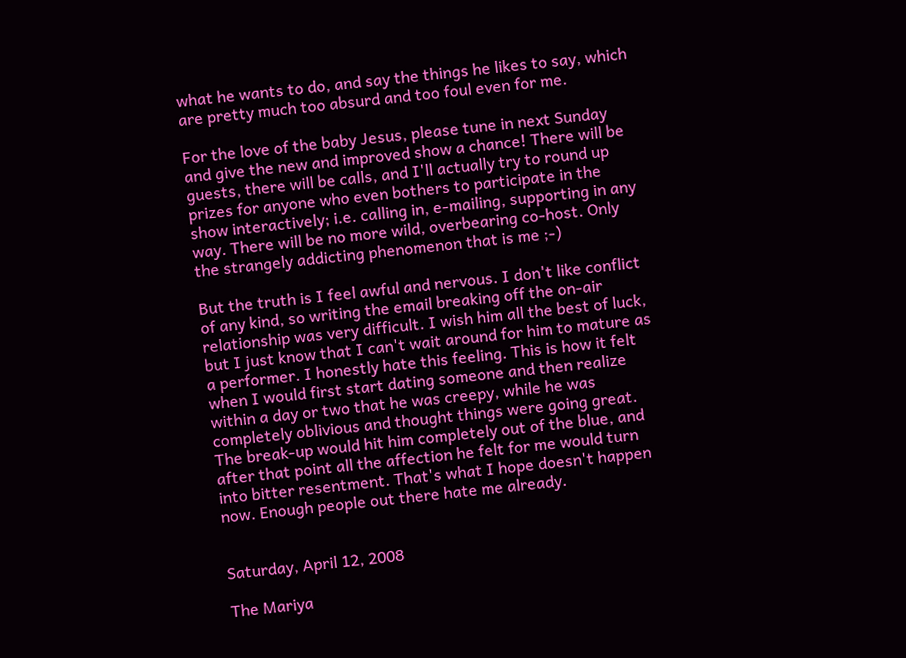what he wants to do, and say the things he likes to say, which are pretty much too absurd and too foul even for me.

For the love of the baby Jesus, please tune in next Sunday and give the new and improved show a chance! There will be guests, there will be calls, and I'll actually try to round up prizes for anyone who even bothers to participate in the show interactively; i.e. calling in, e-mailing, supporting in any way. There will be no more wild, overbearing co-host. Only the strangely addicting phenomenon that is me ;-)

But the truth is I feel awful and nervous. I don't like conflict of any kind, so writing the email breaking off the on-air relationship was very difficult. I wish him all the best of luck, but I just know that I can't wait around for him to mature as a performer. I honestly hate this feeling. This is how it felt when I would first start dating someone and then realize within a day or two that he was creepy, while he was completely oblivious and thought things were going great. The break-up would hit him completely out of the blue, and after that point all the affection he felt for me would turn into bitter resentment. That's what I hope doesn't happen now. Enough people out there hate me already.


Saturday, April 12, 2008

The Mariya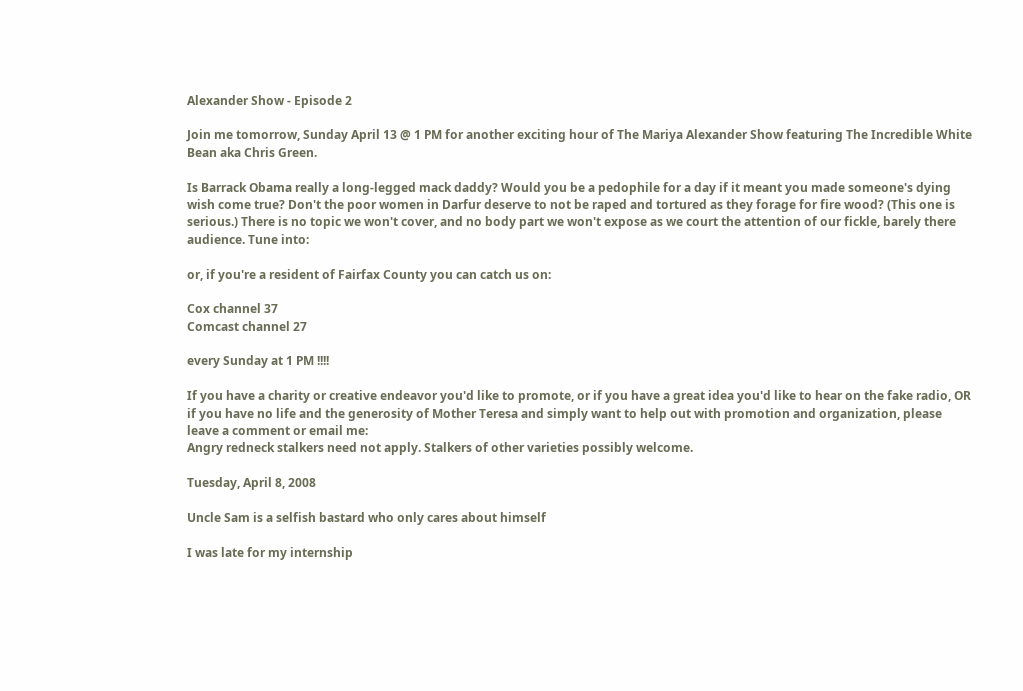Alexander Show - Episode 2

Join me tomorrow, Sunday April 13 @ 1 PM for another exciting hour of The Mariya Alexander Show featuring The Incredible White Bean aka Chris Green.

Is Barrack Obama really a long-legged mack daddy? Would you be a pedophile for a day if it meant you made someone's dying wish come true? Don't the poor women in Darfur deserve to not be raped and tortured as they forage for fire wood? (This one is serious.) There is no topic we won't cover, and no body part we won't expose as we court the attention of our fickle, barely there audience. Tune into:

or, if you're a resident of Fairfax County you can catch us on:

Cox channel 37
Comcast channel 27

every Sunday at 1 PM !!!!

If you have a charity or creative endeavor you'd like to promote, or if you have a great idea you'd like to hear on the fake radio, OR if you have no life and the generosity of Mother Teresa and simply want to help out with promotion and organization, please leave a comment or email me:
Angry redneck stalkers need not apply. Stalkers of other varieties possibly welcome.

Tuesday, April 8, 2008

Uncle Sam is a selfish bastard who only cares about himself

I was late for my internship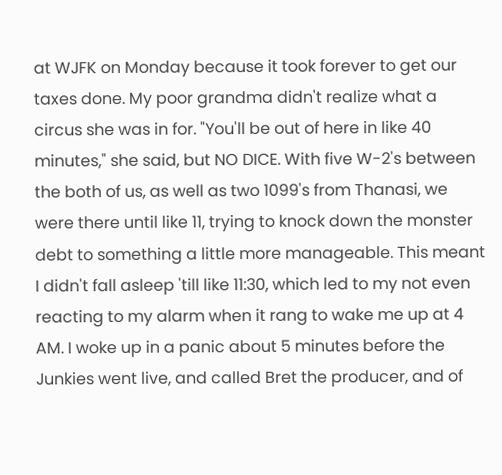at WJFK on Monday because it took forever to get our taxes done. My poor grandma didn't realize what a circus she was in for. "You'll be out of here in like 40 minutes," she said, but NO DICE. With five W-2's between the both of us, as well as two 1099's from Thanasi, we were there until like 11, trying to knock down the monster debt to something a little more manageable. This meant I didn't fall asleep 'till like 11:30, which led to my not even reacting to my alarm when it rang to wake me up at 4 AM. I woke up in a panic about 5 minutes before the Junkies went live, and called Bret the producer, and of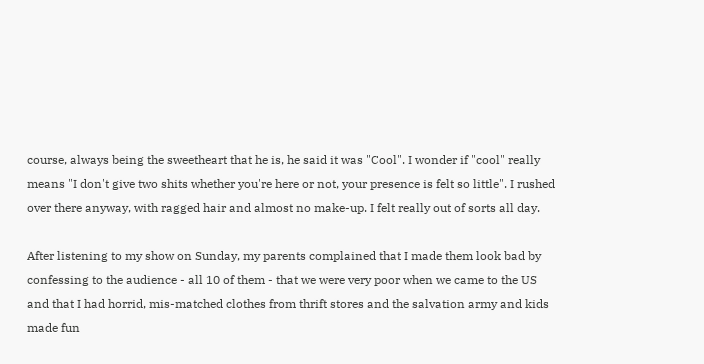course, always being the sweetheart that he is, he said it was "Cool". I wonder if "cool" really means "I don't give two shits whether you're here or not, your presence is felt so little". I rushed over there anyway, with ragged hair and almost no make-up. I felt really out of sorts all day.

After listening to my show on Sunday, my parents complained that I made them look bad by confessing to the audience - all 10 of them - that we were very poor when we came to the US and that I had horrid, mis-matched clothes from thrift stores and the salvation army and kids made fun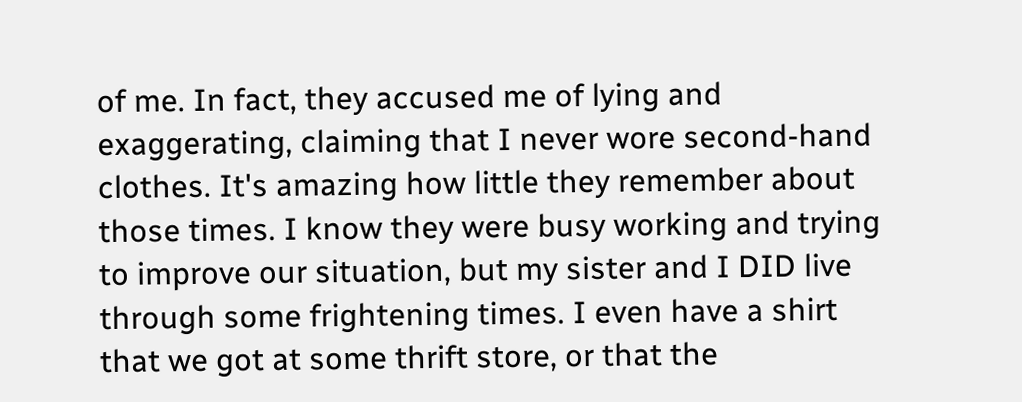of me. In fact, they accused me of lying and exaggerating, claiming that I never wore second-hand clothes. It's amazing how little they remember about those times. I know they were busy working and trying to improve our situation, but my sister and I DID live through some frightening times. I even have a shirt that we got at some thrift store, or that the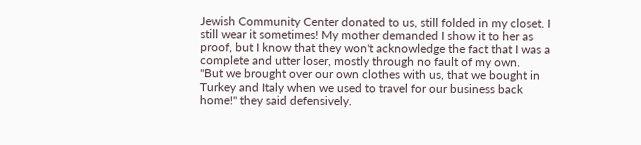Jewish Community Center donated to us, still folded in my closet. I still wear it sometimes! My mother demanded I show it to her as proof, but I know that they won't acknowledge the fact that I was a complete and utter loser, mostly through no fault of my own.
"But we brought over our own clothes with us, that we bought in Turkey and Italy when we used to travel for our business back home!" they said defensively.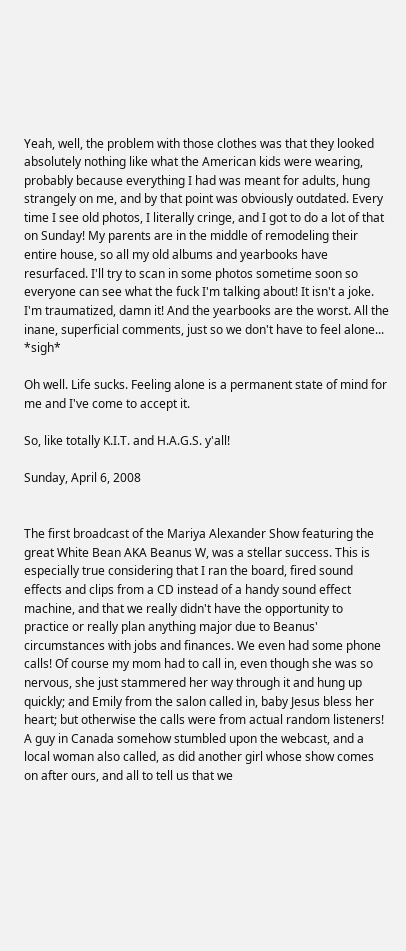Yeah, well, the problem with those clothes was that they looked absolutely nothing like what the American kids were wearing, probably because everything I had was meant for adults, hung strangely on me, and by that point was obviously outdated. Every time I see old photos, I literally cringe, and I got to do a lot of that on Sunday! My parents are in the middle of remodeling their entire house, so all my old albums and yearbooks have resurfaced. I'll try to scan in some photos sometime soon so everyone can see what the fuck I'm talking about! It isn't a joke. I'm traumatized, damn it! And the yearbooks are the worst. All the inane, superficial comments, just so we don't have to feel alone... *sigh*

Oh well. Life sucks. Feeling alone is a permanent state of mind for me and I've come to accept it.

So, like totally K.I.T. and H.A.G.S. y'all!

Sunday, April 6, 2008


The first broadcast of the Mariya Alexander Show featuring the great White Bean AKA Beanus W, was a stellar success. This is especially true considering that I ran the board, fired sound effects and clips from a CD instead of a handy sound effect machine, and that we really didn't have the opportunity to practice or really plan anything major due to Beanus' circumstances with jobs and finances. We even had some phone calls! Of course my mom had to call in, even though she was so nervous, she just stammered her way through it and hung up quickly; and Emily from the salon called in, baby Jesus bless her heart; but otherwise the calls were from actual random listeners! A guy in Canada somehow stumbled upon the webcast, and a local woman also called, as did another girl whose show comes on after ours, and all to tell us that we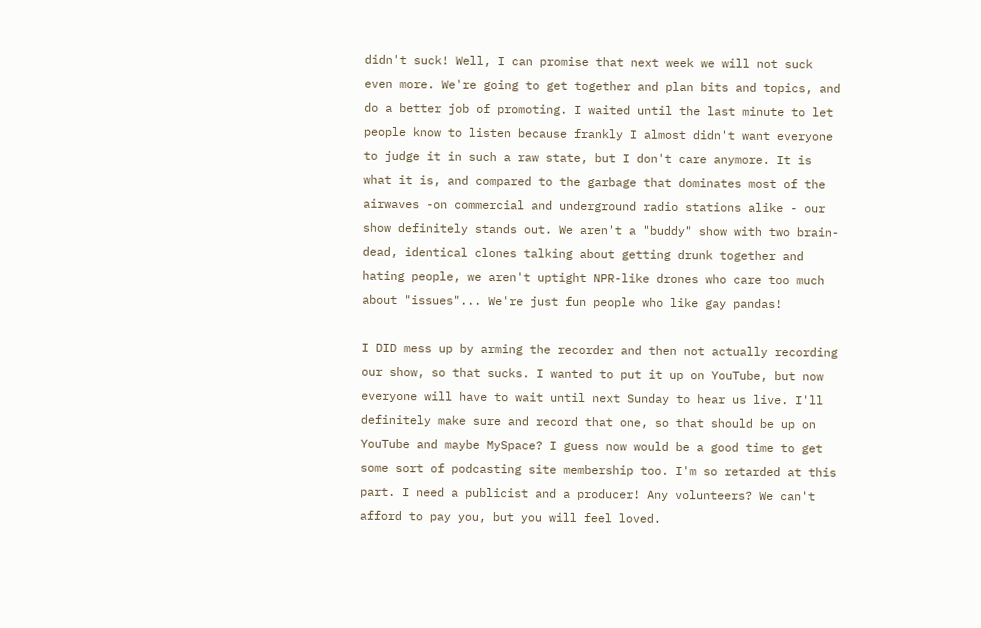didn't suck! Well, I can promise that next week we will not suck even more. We're going to get together and plan bits and topics, and do a better job of promoting. I waited until the last minute to let people know to listen because frankly I almost didn't want everyone to judge it in such a raw state, but I don't care anymore. It is what it is, and compared to the garbage that dominates most of the airwaves -on commercial and underground radio stations alike - our show definitely stands out. We aren't a "buddy" show with two brain-dead, identical clones talking about getting drunk together and hating people, we aren't uptight NPR-like drones who care too much about "issues"... We're just fun people who like gay pandas!

I DID mess up by arming the recorder and then not actually recording our show, so that sucks. I wanted to put it up on YouTube, but now everyone will have to wait until next Sunday to hear us live. I'll definitely make sure and record that one, so that should be up on YouTube and maybe MySpace? I guess now would be a good time to get some sort of podcasting site membership too. I'm so retarded at this part. I need a publicist and a producer! Any volunteers? We can't afford to pay you, but you will feel loved.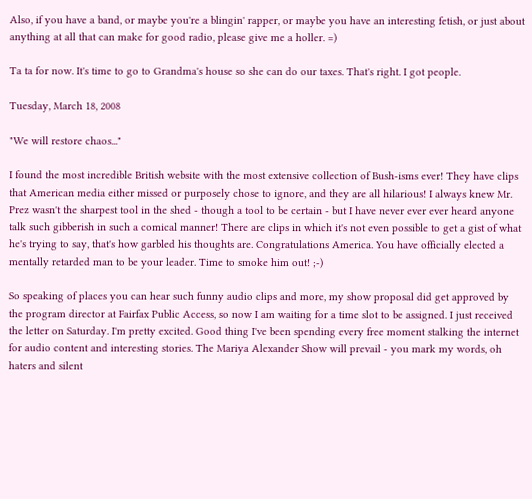Also, if you have a band, or maybe you're a blingin' rapper, or maybe you have an interesting fetish, or just about anything at all that can make for good radio, please give me a holler. =)

Ta ta for now. It's time to go to Grandma's house so she can do our taxes. That's right. I got people.

Tuesday, March 18, 2008

"We will restore chaos..."

I found the most incredible British website with the most extensive collection of Bush-isms ever! They have clips that American media either missed or purposely chose to ignore, and they are all hilarious! I always knew Mr. Prez wasn't the sharpest tool in the shed - though a tool to be certain - but I have never ever ever heard anyone talk such gibberish in such a comical manner! There are clips in which it's not even possible to get a gist of what he's trying to say, that's how garbled his thoughts are. Congratulations America. You have officially elected a mentally retarded man to be your leader. Time to smoke him out! ;-)

So speaking of places you can hear such funny audio clips and more, my show proposal did get approved by the program director at Fairfax Public Access, so now I am waiting for a time slot to be assigned. I just received the letter on Saturday. I'm pretty excited. Good thing I've been spending every free moment stalking the internet for audio content and interesting stories. The Mariya Alexander Show will prevail - you mark my words, oh haters and silent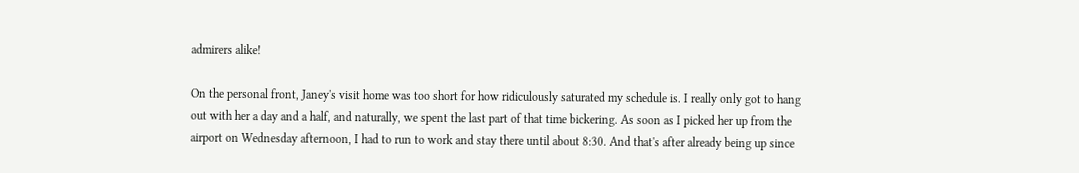admirers alike!

On the personal front, Janey's visit home was too short for how ridiculously saturated my schedule is. I really only got to hang out with her a day and a half, and naturally, we spent the last part of that time bickering. As soon as I picked her up from the airport on Wednesday afternoon, I had to run to work and stay there until about 8:30. And that's after already being up since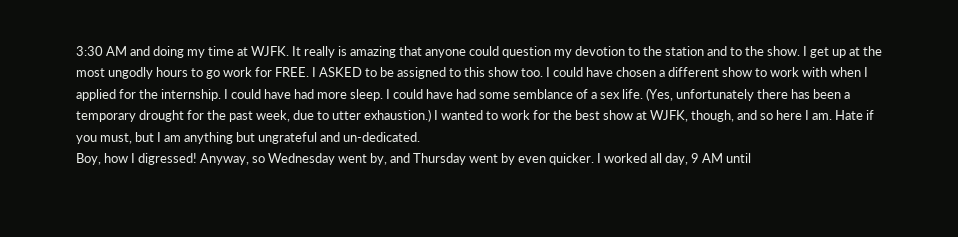3:30 AM and doing my time at WJFK. It really is amazing that anyone could question my devotion to the station and to the show. I get up at the most ungodly hours to go work for FREE. I ASKED to be assigned to this show too. I could have chosen a different show to work with when I applied for the internship. I could have had more sleep. I could have had some semblance of a sex life. (Yes, unfortunately there has been a temporary drought for the past week, due to utter exhaustion.) I wanted to work for the best show at WJFK, though, and so here I am. Hate if you must, but I am anything but ungrateful and un-dedicated.
Boy, how I digressed! Anyway, so Wednesday went by, and Thursday went by even quicker. I worked all day, 9 AM until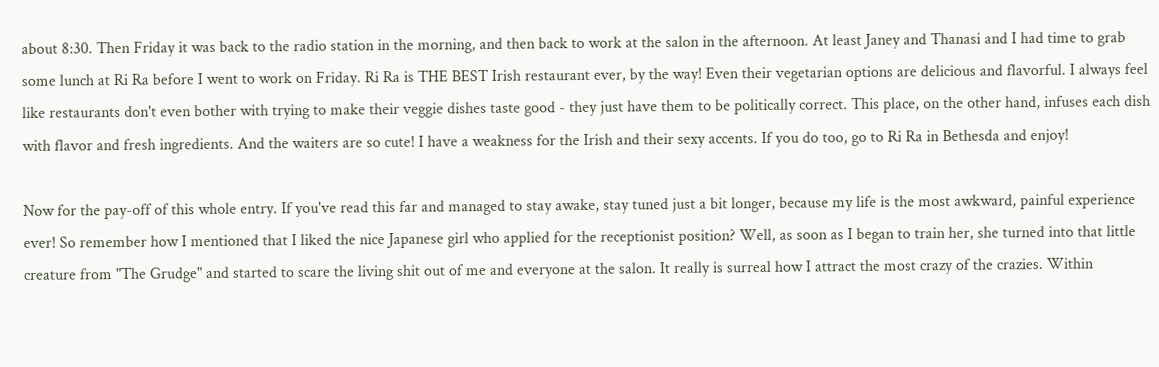about 8:30. Then Friday it was back to the radio station in the morning, and then back to work at the salon in the afternoon. At least Janey and Thanasi and I had time to grab some lunch at Ri Ra before I went to work on Friday. Ri Ra is THE BEST Irish restaurant ever, by the way! Even their vegetarian options are delicious and flavorful. I always feel like restaurants don't even bother with trying to make their veggie dishes taste good - they just have them to be politically correct. This place, on the other hand, infuses each dish with flavor and fresh ingredients. And the waiters are so cute! I have a weakness for the Irish and their sexy accents. If you do too, go to Ri Ra in Bethesda and enjoy!

Now for the pay-off of this whole entry. If you've read this far and managed to stay awake, stay tuned just a bit longer, because my life is the most awkward, painful experience ever! So remember how I mentioned that I liked the nice Japanese girl who applied for the receptionist position? Well, as soon as I began to train her, she turned into that little creature from "The Grudge" and started to scare the living shit out of me and everyone at the salon. It really is surreal how I attract the most crazy of the crazies. Within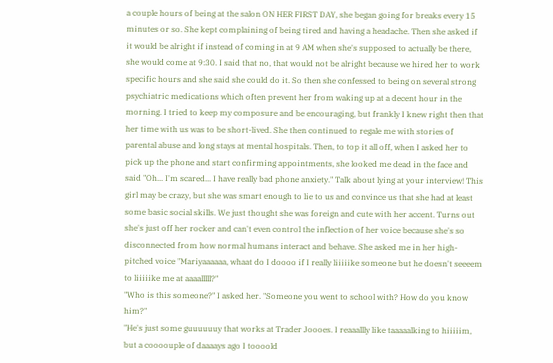a couple hours of being at the salon ON HER FIRST DAY, she began going for breaks every 15 minutes or so. She kept complaining of being tired and having a headache. Then she asked if it would be alright if instead of coming in at 9 AM when she's supposed to actually be there, she would come at 9:30. I said that no, that would not be alright because we hired her to work specific hours and she said she could do it. So then she confessed to being on several strong psychiatric medications which often prevent her from waking up at a decent hour in the morning. I tried to keep my composure and be encouraging, but frankly I knew right then that her time with us was to be short-lived. She then continued to regale me with stories of parental abuse and long stays at mental hospitals. Then, to top it all off, when I asked her to pick up the phone and start confirming appointments, she looked me dead in the face and said "Oh... I'm scared... I have really bad phone anxiety." Talk about lying at your interview! This girl may be crazy, but she was smart enough to lie to us and convince us that she had at least some basic social skills. We just thought she was foreign and cute with her accent. Turns out she's just off her rocker and can't even control the inflection of her voice because she's so disconnected from how normal humans interact and behave. She asked me in her high-pitched voice "Mariyaaaaaa, whaat do I doooo if I really liiiiike someone but he doesn't seeeem to liiiiike me at aaaalllll?"
"Who is this someone?" I asked her. "Someone you went to school with? How do you know him?"
"He's just some guuuuuuy that works at Trader Joooes. I reaaallly like taaaaalking to hiiiiim, but a coooouple of daaaays ago I toooold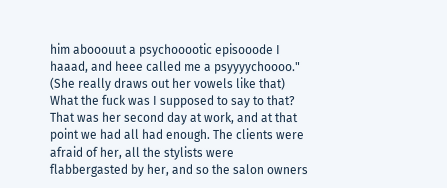him abooouut a psychooootic episooode I haaad, and heee called me a psyyyychoooo." (She really draws out her vowels like that)
What the fuck was I supposed to say to that? That was her second day at work, and at that point we had all had enough. The clients were afraid of her, all the stylists were flabbergasted by her, and so the salon owners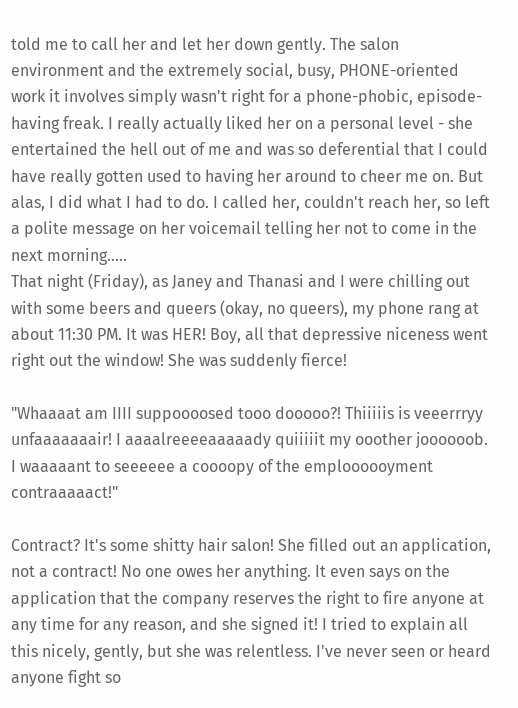told me to call her and let her down gently. The salon environment and the extremely social, busy, PHONE-oriented work it involves simply wasn't right for a phone-phobic, episode-having freak. I really actually liked her on a personal level - she entertained the hell out of me and was so deferential that I could have really gotten used to having her around to cheer me on. But alas, I did what I had to do. I called her, couldn't reach her, so left a polite message on her voicemail telling her not to come in the next morning.....
That night (Friday), as Janey and Thanasi and I were chilling out with some beers and queers (okay, no queers), my phone rang at about 11:30 PM. It was HER! Boy, all that depressive niceness went right out the window! She was suddenly fierce!

"Whaaaat am IIII suppoooosed tooo dooooo?! Thiiiiis is veeerrryy unfaaaaaaair! I aaaalreeeeaaaaady quiiiiit my ooother joooooob. I waaaaant to seeeeee a coooopy of the emploooooyment contraaaaact!"

Contract? It's some shitty hair salon! She filled out an application, not a contract! No one owes her anything. It even says on the application that the company reserves the right to fire anyone at any time for any reason, and she signed it! I tried to explain all this nicely, gently, but she was relentless. I've never seen or heard anyone fight so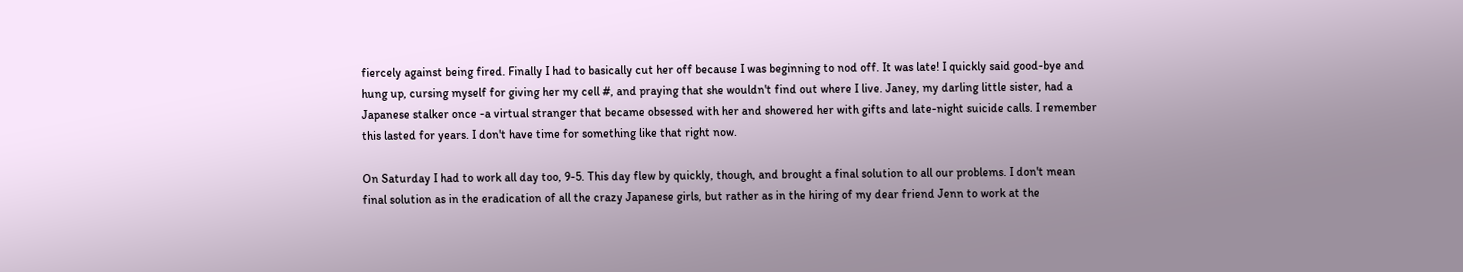fiercely against being fired. Finally I had to basically cut her off because I was beginning to nod off. It was late! I quickly said good-bye and hung up, cursing myself for giving her my cell #, and praying that she wouldn't find out where I live. Janey, my darling little sister, had a Japanese stalker once -a virtual stranger that became obsessed with her and showered her with gifts and late-night suicide calls. I remember this lasted for years. I don't have time for something like that right now.

On Saturday I had to work all day too, 9-5. This day flew by quickly, though, and brought a final solution to all our problems. I don't mean final solution as in the eradication of all the crazy Japanese girls, but rather as in the hiring of my dear friend Jenn to work at the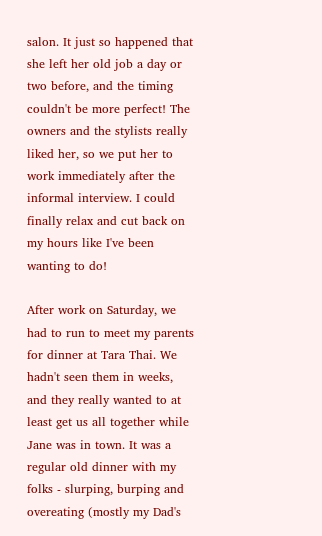salon. It just so happened that she left her old job a day or two before, and the timing couldn't be more perfect! The owners and the stylists really liked her, so we put her to work immediately after the informal interview. I could finally relax and cut back on my hours like I've been wanting to do!

After work on Saturday, we had to run to meet my parents for dinner at Tara Thai. We hadn't seen them in weeks, and they really wanted to at least get us all together while Jane was in town. It was a regular old dinner with my folks - slurping, burping and overeating (mostly my Dad's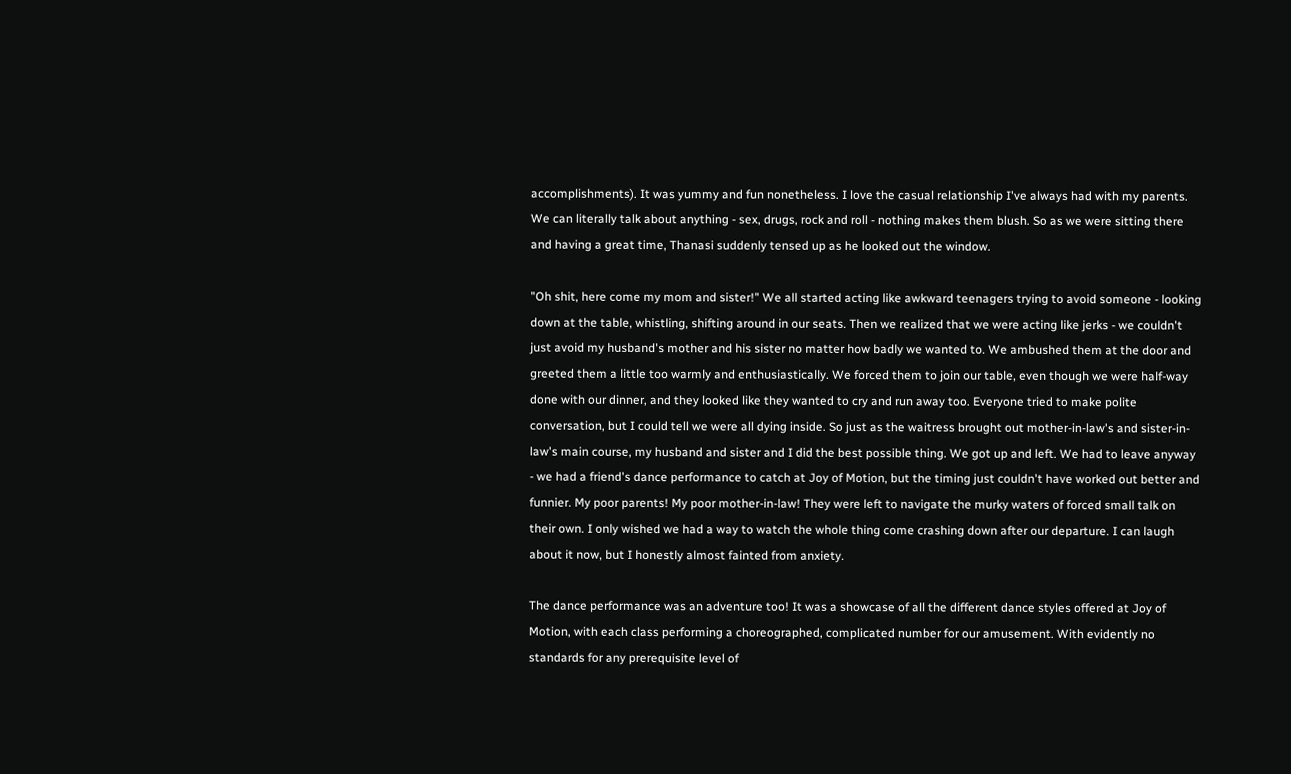accomplishments). It was yummy and fun nonetheless. I love the casual relationship I've always had with my parents. We can literally talk about anything - sex, drugs, rock and roll - nothing makes them blush. So as we were sitting there and having a great time, Thanasi suddenly tensed up as he looked out the window.

"Oh shit, here come my mom and sister!" We all started acting like awkward teenagers trying to avoid someone - looking down at the table, whistling, shifting around in our seats. Then we realized that we were acting like jerks - we couldn't just avoid my husband's mother and his sister no matter how badly we wanted to. We ambushed them at the door and greeted them a little too warmly and enthusiastically. We forced them to join our table, even though we were half-way done with our dinner, and they looked like they wanted to cry and run away too. Everyone tried to make polite conversation, but I could tell we were all dying inside. So just as the waitress brought out mother-in-law's and sister-in-law's main course, my husband and sister and I did the best possible thing. We got up and left. We had to leave anyway - we had a friend's dance performance to catch at Joy of Motion, but the timing just couldn't have worked out better and funnier. My poor parents! My poor mother-in-law! They were left to navigate the murky waters of forced small talk on their own. I only wished we had a way to watch the whole thing come crashing down after our departure. I can laugh about it now, but I honestly almost fainted from anxiety.

The dance performance was an adventure too! It was a showcase of all the different dance styles offered at Joy of Motion, with each class performing a choreographed, complicated number for our amusement. With evidently no standards for any prerequisite level of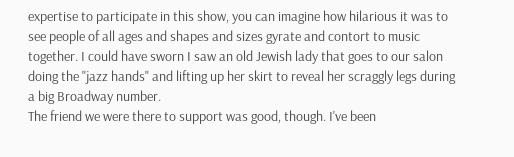expertise to participate in this show, you can imagine how hilarious it was to see people of all ages and shapes and sizes gyrate and contort to music together. I could have sworn I saw an old Jewish lady that goes to our salon doing the "jazz hands" and lifting up her skirt to reveal her scraggly legs during a big Broadway number.
The friend we were there to support was good, though. I've been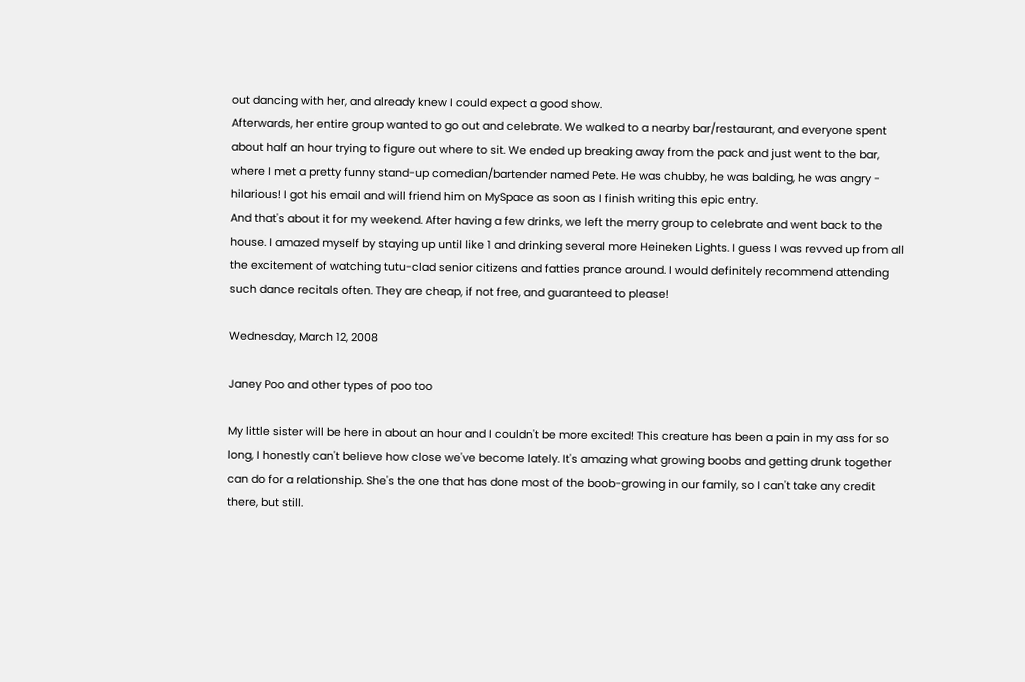out dancing with her, and already knew I could expect a good show.
Afterwards, her entire group wanted to go out and celebrate. We walked to a nearby bar/restaurant, and everyone spent about half an hour trying to figure out where to sit. We ended up breaking away from the pack and just went to the bar, where I met a pretty funny stand-up comedian/bartender named Pete. He was chubby, he was balding, he was angry - hilarious! I got his email and will friend him on MySpace as soon as I finish writing this epic entry.
And that's about it for my weekend. After having a few drinks, we left the merry group to celebrate and went back to the house. I amazed myself by staying up until like 1 and drinking several more Heineken Lights. I guess I was revved up from all the excitement of watching tutu-clad senior citizens and fatties prance around. I would definitely recommend attending such dance recitals often. They are cheap, if not free, and guaranteed to please!

Wednesday, March 12, 2008

Janey Poo and other types of poo too

My little sister will be here in about an hour and I couldn't be more excited! This creature has been a pain in my ass for so long, I honestly can't believe how close we've become lately. It's amazing what growing boobs and getting drunk together can do for a relationship. She's the one that has done most of the boob-growing in our family, so I can't take any credit there, but still.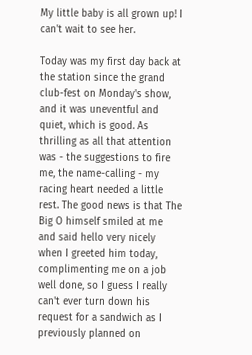My little baby is all grown up! I can't wait to see her.

Today was my first day back at the station since the grand club-fest on Monday's show, and it was uneventful and quiet, which is good. As thrilling as all that attention was - the suggestions to fire me, the name-calling - my racing heart needed a little rest. The good news is that The Big O himself smiled at me and said hello very nicely when I greeted him today, complimenting me on a job well done, so I guess I really can't ever turn down his request for a sandwich as I previously planned on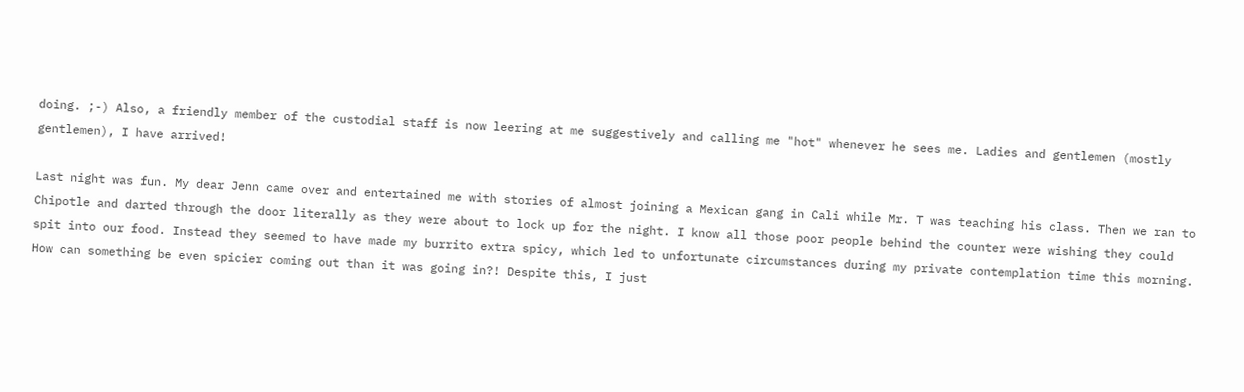doing. ;-) Also, a friendly member of the custodial staff is now leering at me suggestively and calling me "hot" whenever he sees me. Ladies and gentlemen (mostly gentlemen), I have arrived!

Last night was fun. My dear Jenn came over and entertained me with stories of almost joining a Mexican gang in Cali while Mr. T was teaching his class. Then we ran to Chipotle and darted through the door literally as they were about to lock up for the night. I know all those poor people behind the counter were wishing they could spit into our food. Instead they seemed to have made my burrito extra spicy, which led to unfortunate circumstances during my private contemplation time this morning. How can something be even spicier coming out than it was going in?! Despite this, I just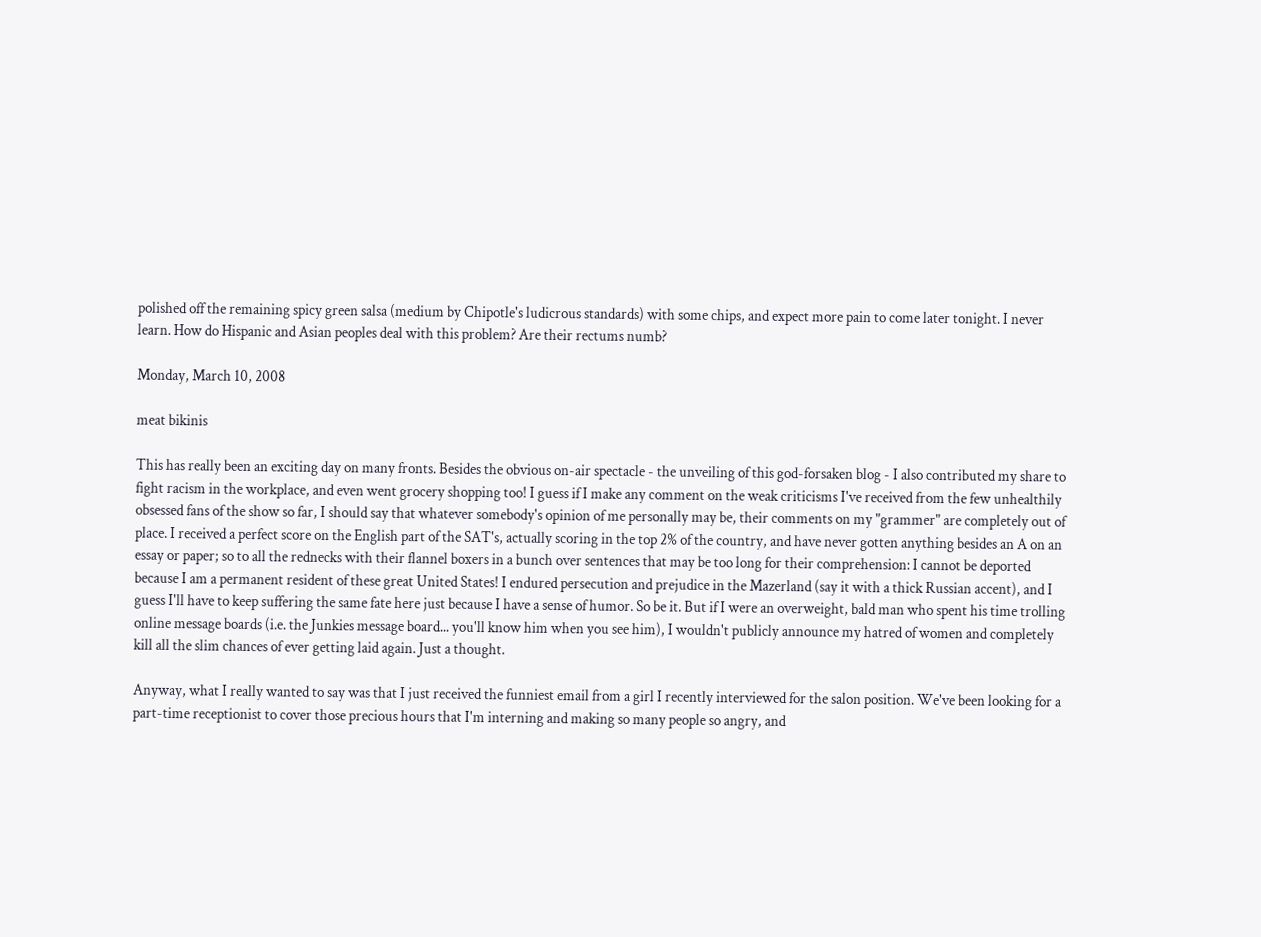polished off the remaining spicy green salsa (medium by Chipotle's ludicrous standards) with some chips, and expect more pain to come later tonight. I never learn. How do Hispanic and Asian peoples deal with this problem? Are their rectums numb?

Monday, March 10, 2008

meat bikinis

This has really been an exciting day on many fronts. Besides the obvious on-air spectacle - the unveiling of this god-forsaken blog - I also contributed my share to fight racism in the workplace, and even went grocery shopping too! I guess if I make any comment on the weak criticisms I've received from the few unhealthily obsessed fans of the show so far, I should say that whatever somebody's opinion of me personally may be, their comments on my "grammer" are completely out of place. I received a perfect score on the English part of the SAT's, actually scoring in the top 2% of the country, and have never gotten anything besides an A on an essay or paper; so to all the rednecks with their flannel boxers in a bunch over sentences that may be too long for their comprehension: I cannot be deported because I am a permanent resident of these great United States! I endured persecution and prejudice in the Mazerland (say it with a thick Russian accent), and I guess I'll have to keep suffering the same fate here just because I have a sense of humor. So be it. But if I were an overweight, bald man who spent his time trolling online message boards (i.e. the Junkies message board... you'll know him when you see him), I wouldn't publicly announce my hatred of women and completely kill all the slim chances of ever getting laid again. Just a thought.

Anyway, what I really wanted to say was that I just received the funniest email from a girl I recently interviewed for the salon position. We've been looking for a part-time receptionist to cover those precious hours that I'm interning and making so many people so angry, and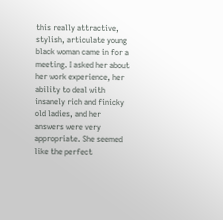this really attractive, stylish, articulate young black woman came in for a meeting. I asked her about her work experience, her ability to deal with insanely rich and finicky old ladies, and her answers were very appropriate. She seemed like the perfect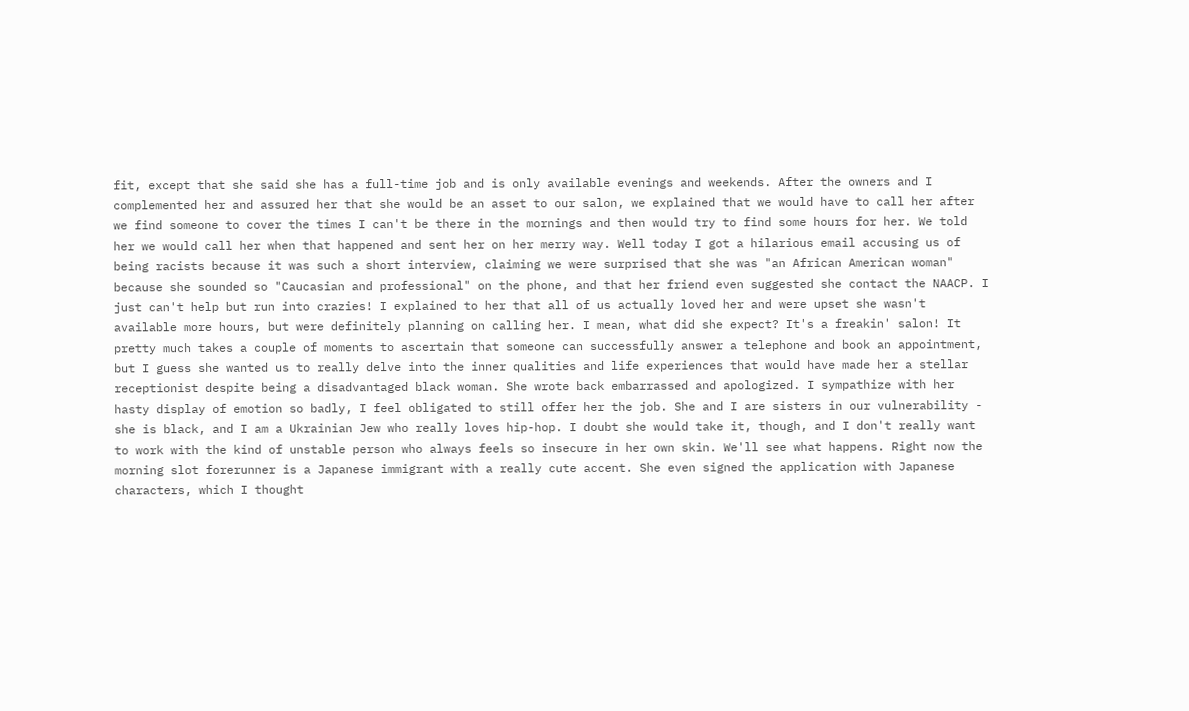fit, except that she said she has a full-time job and is only available evenings and weekends. After the owners and I complemented her and assured her that she would be an asset to our salon, we explained that we would have to call her after we find someone to cover the times I can't be there in the mornings and then would try to find some hours for her. We told her we would call her when that happened and sent her on her merry way. Well today I got a hilarious email accusing us of being racists because it was such a short interview, claiming we were surprised that she was "an African American woman" because she sounded so "Caucasian and professional" on the phone, and that her friend even suggested she contact the NAACP. I just can't help but run into crazies! I explained to her that all of us actually loved her and were upset she wasn't available more hours, but were definitely planning on calling her. I mean, what did she expect? It's a freakin' salon! It pretty much takes a couple of moments to ascertain that someone can successfully answer a telephone and book an appointment, but I guess she wanted us to really delve into the inner qualities and life experiences that would have made her a stellar receptionist despite being a disadvantaged black woman. She wrote back embarrassed and apologized. I sympathize with her hasty display of emotion so badly, I feel obligated to still offer her the job. She and I are sisters in our vulnerability - she is black, and I am a Ukrainian Jew who really loves hip-hop. I doubt she would take it, though, and I don't really want to work with the kind of unstable person who always feels so insecure in her own skin. We'll see what happens. Right now the morning slot forerunner is a Japanese immigrant with a really cute accent. She even signed the application with Japanese characters, which I thought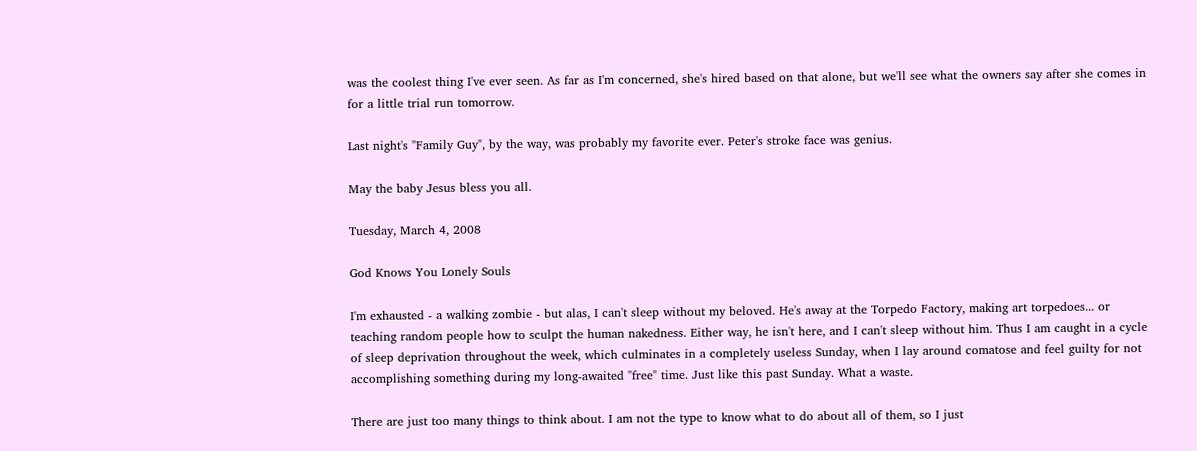was the coolest thing I've ever seen. As far as I'm concerned, she's hired based on that alone, but we'll see what the owners say after she comes in for a little trial run tomorrow.

Last night's "Family Guy", by the way, was probably my favorite ever. Peter's stroke face was genius.

May the baby Jesus bless you all.

Tuesday, March 4, 2008

God Knows You Lonely Souls

I'm exhausted - a walking zombie - but alas, I can't sleep without my beloved. He's away at the Torpedo Factory, making art torpedoes... or teaching random people how to sculpt the human nakedness. Either way, he isn't here, and I can't sleep without him. Thus I am caught in a cycle of sleep deprivation throughout the week, which culminates in a completely useless Sunday, when I lay around comatose and feel guilty for not accomplishing something during my long-awaited "free" time. Just like this past Sunday. What a waste.

There are just too many things to think about. I am not the type to know what to do about all of them, so I just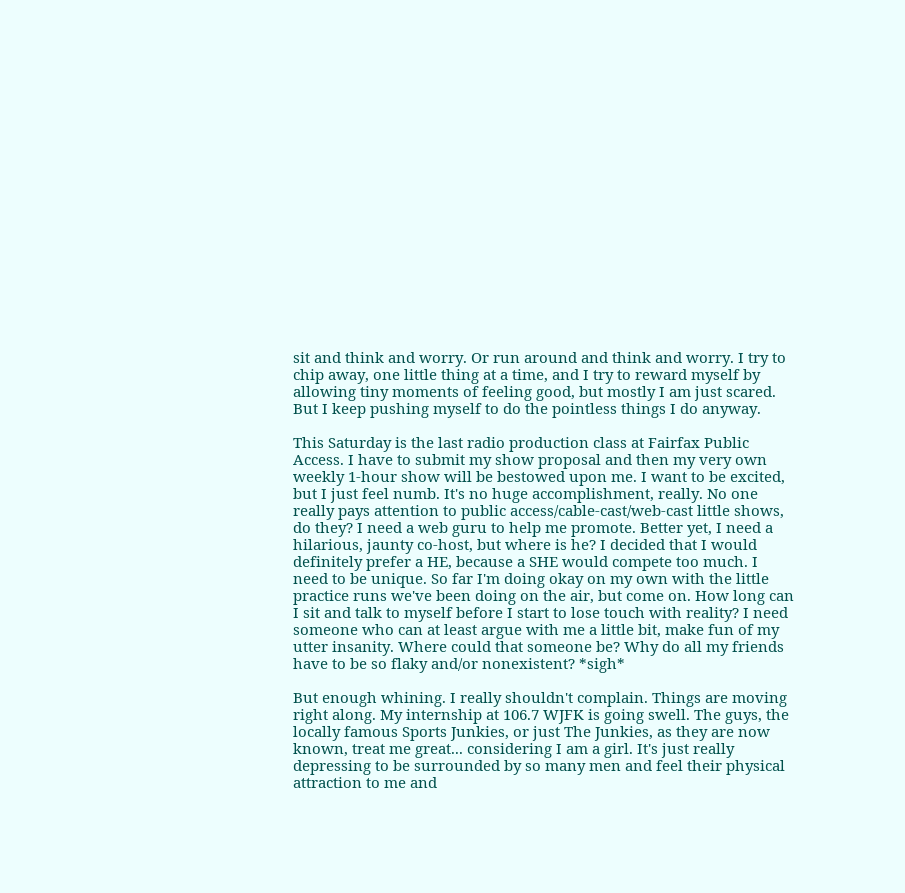sit and think and worry. Or run around and think and worry. I try to chip away, one little thing at a time, and I try to reward myself by allowing tiny moments of feeling good, but mostly I am just scared. But I keep pushing myself to do the pointless things I do anyway.

This Saturday is the last radio production class at Fairfax Public Access. I have to submit my show proposal and then my very own weekly 1-hour show will be bestowed upon me. I want to be excited, but I just feel numb. It's no huge accomplishment, really. No one really pays attention to public access/cable-cast/web-cast little shows, do they? I need a web guru to help me promote. Better yet, I need a hilarious, jaunty co-host, but where is he? I decided that I would definitely prefer a HE, because a SHE would compete too much. I need to be unique. So far I'm doing okay on my own with the little practice runs we've been doing on the air, but come on. How long can I sit and talk to myself before I start to lose touch with reality? I need someone who can at least argue with me a little bit, make fun of my utter insanity. Where could that someone be? Why do all my friends have to be so flaky and/or nonexistent? *sigh*

But enough whining. I really shouldn't complain. Things are moving right along. My internship at 106.7 WJFK is going swell. The guys, the locally famous Sports Junkies, or just The Junkies, as they are now known, treat me great... considering I am a girl. It's just really depressing to be surrounded by so many men and feel their physical attraction to me and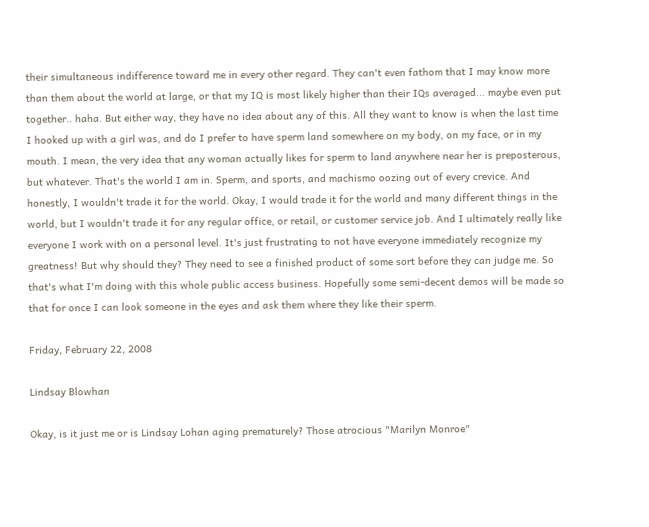their simultaneous indifference toward me in every other regard. They can't even fathom that I may know more than them about the world at large, or that my IQ is most likely higher than their IQs averaged... maybe even put together.. haha. But either way, they have no idea about any of this. All they want to know is when the last time I hooked up with a girl was, and do I prefer to have sperm land somewhere on my body, on my face, or in my mouth. I mean, the very idea that any woman actually likes for sperm to land anywhere near her is preposterous, but whatever. That's the world I am in. Sperm, and sports, and machismo oozing out of every crevice. And honestly, I wouldn't trade it for the world. Okay, I would trade it for the world and many different things in the world, but I wouldn't trade it for any regular office, or retail, or customer service job. And I ultimately really like everyone I work with on a personal level. It's just frustrating to not have everyone immediately recognize my greatness! But why should they? They need to see a finished product of some sort before they can judge me. So that's what I'm doing with this whole public access business. Hopefully some semi-decent demos will be made so that for once I can look someone in the eyes and ask them where they like their sperm.

Friday, February 22, 2008

Lindsay Blowhan

Okay, is it just me or is Lindsay Lohan aging prematurely? Those atrocious "Marilyn Monroe"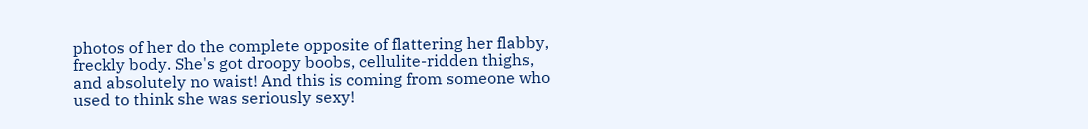photos of her do the complete opposite of flattering her flabby, freckly body. She's got droopy boobs, cellulite-ridden thighs, and absolutely no waist! And this is coming from someone who used to think she was seriously sexy!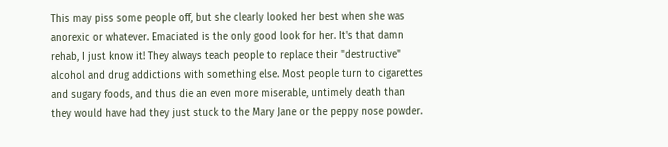This may piss some people off, but she clearly looked her best when she was anorexic or whatever. Emaciated is the only good look for her. It's that damn rehab, I just know it! They always teach people to replace their "destructive" alcohol and drug addictions with something else. Most people turn to cigarettes and sugary foods, and thus die an even more miserable, untimely death than they would have had they just stuck to the Mary Jane or the peppy nose powder.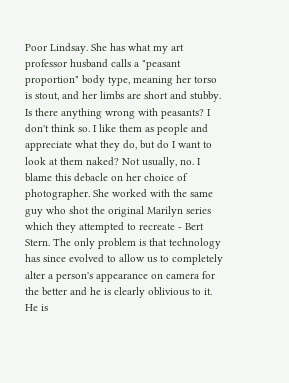Poor Lindsay. She has what my art professor husband calls a "peasant proportion" body type, meaning her torso is stout, and her limbs are short and stubby. Is there anything wrong with peasants? I don't think so. I like them as people and appreciate what they do, but do I want to look at them naked? Not usually, no. I blame this debacle on her choice of photographer. She worked with the same guy who shot the original Marilyn series which they attempted to recreate - Bert Stern. The only problem is that technology has since evolved to allow us to completely alter a person's appearance on camera for the better and he is clearly oblivious to it. He is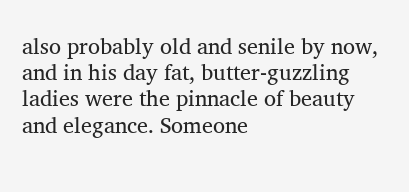also probably old and senile by now, and in his day fat, butter-guzzling ladies were the pinnacle of beauty and elegance. Someone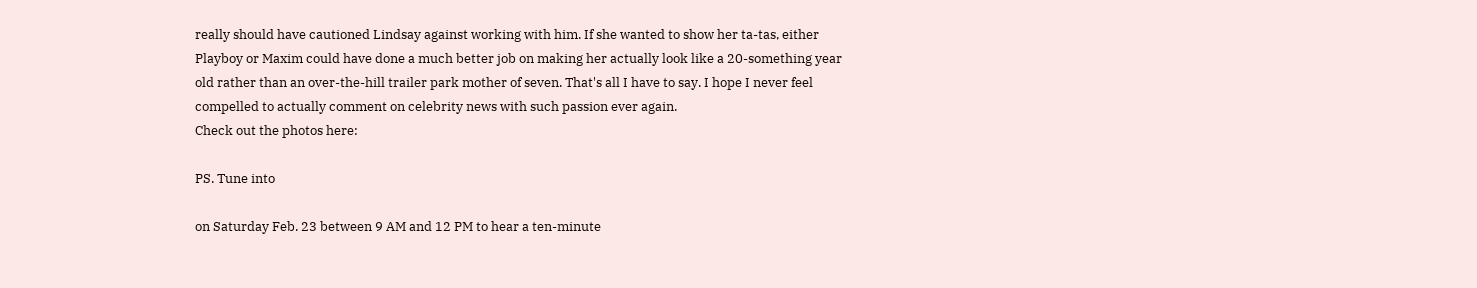really should have cautioned Lindsay against working with him. If she wanted to show her ta-tas, either Playboy or Maxim could have done a much better job on making her actually look like a 20-something year old rather than an over-the-hill trailer park mother of seven. That's all I have to say. I hope I never feel compelled to actually comment on celebrity news with such passion ever again.
Check out the photos here:

PS. Tune into

on Saturday Feb. 23 between 9 AM and 12 PM to hear a ten-minute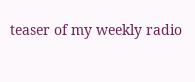teaser of my weekly radio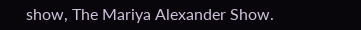show, The Mariya Alexander Show.